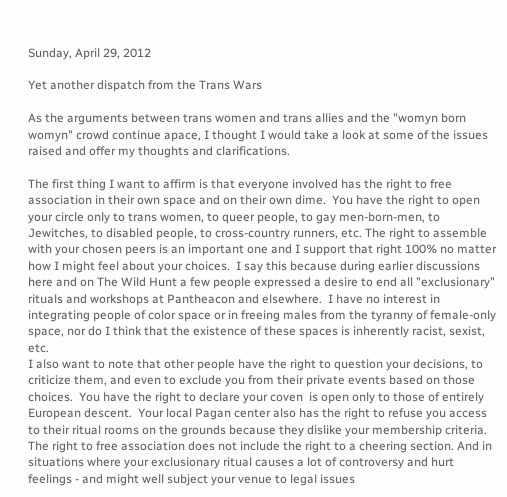Sunday, April 29, 2012

Yet another dispatch from the Trans Wars

As the arguments between trans women and trans allies and the "womyn born womyn" crowd continue apace, I thought I would take a look at some of the issues raised and offer my thoughts and clarifications.

The first thing I want to affirm is that everyone involved has the right to free association in their own space and on their own dime.  You have the right to open your circle only to trans women, to queer people, to gay men-born-men, to Jewitches, to disabled people, to cross-country runners, etc. The right to assemble with your chosen peers is an important one and I support that right 100% no matter how I might feel about your choices.  I say this because during earlier discussions here and on The Wild Hunt a few people expressed a desire to end all "exclusionary" rituals and workshops at Pantheacon and elsewhere.  I have no interest in integrating people of color space or in freeing males from the tyranny of female-only space, nor do I think that the existence of these spaces is inherently racist, sexist, etc.
I also want to note that other people have the right to question your decisions, to criticize them, and even to exclude you from their private events based on those choices.  You have the right to declare your coven  is open only to those of entirely European descent.  Your local Pagan center also has the right to refuse you access to their ritual rooms on the grounds because they dislike your membership criteria.  The right to free association does not include the right to a cheering section. And in situations where your exclusionary ritual causes a lot of controversy and hurt feelings - and might well subject your venue to legal issues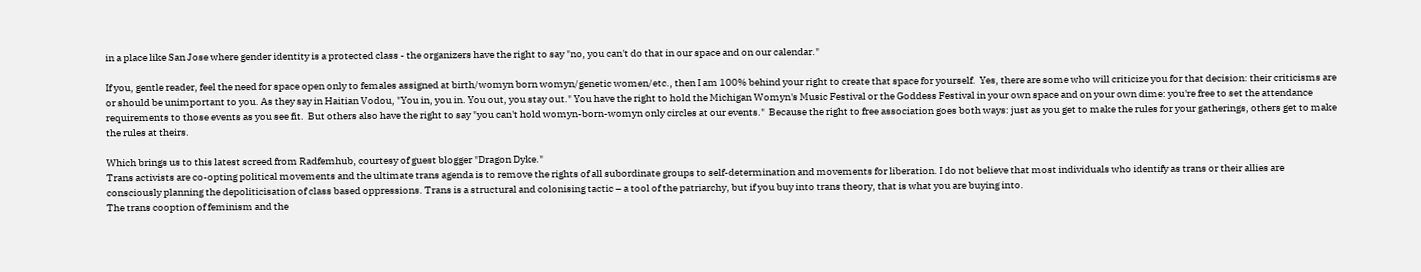in a place like San Jose where gender identity is a protected class - the organizers have the right to say "no, you can't do that in our space and on our calendar."

If you, gentle reader, feel the need for space open only to females assigned at birth/womyn born womyn/genetic women/etc., then I am 100% behind your right to create that space for yourself.  Yes, there are some who will criticize you for that decision: their criticisms are or should be unimportant to you. As they say in Haitian Vodou, "You in, you in. You out, you stay out." You have the right to hold the Michigan Womyn's Music Festival or the Goddess Festival in your own space and on your own dime: you're free to set the attendance requirements to those events as you see fit.  But others also have the right to say "you can't hold womyn-born-womyn only circles at our events."  Because the right to free association goes both ways: just as you get to make the rules for your gatherings, others get to make the rules at theirs.

Which brings us to this latest screed from Radfemhub, courtesy of guest blogger "Dragon Dyke."
Trans activists are co-opting political movements and the ultimate trans agenda is to remove the rights of all subordinate groups to self-determination and movements for liberation. I do not believe that most individuals who identify as trans or their allies are consciously planning the depoliticisation of class based oppressions. Trans is a structural and colonising tactic – a tool of the patriarchy, but if you buy into trans theory, that is what you are buying into.
The trans cooption of feminism and the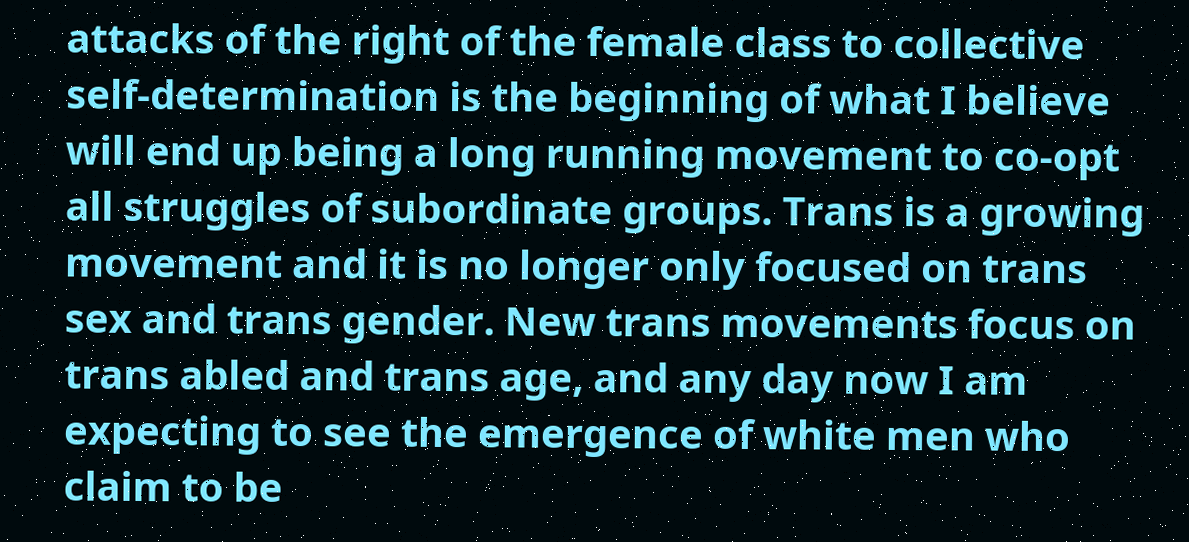attacks of the right of the female class to collective self-determination is the beginning of what I believe will end up being a long running movement to co-opt all struggles of subordinate groups. Trans is a growing movement and it is no longer only focused on trans sex and trans gender. New trans movements focus on trans abled and trans age, and any day now I am expecting to see the emergence of white men who claim to be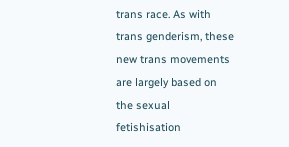trans race. As with trans genderism, these new trans movements are largely based on the sexual fetishisation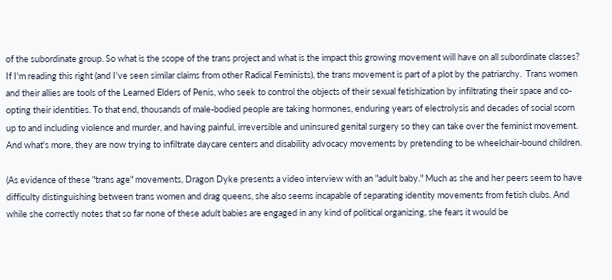of the subordinate group. So what is the scope of the trans project and what is the impact this growing movement will have on all subordinate classes?
If I'm reading this right (and I've seen similar claims from other Radical Feminists), the trans movement is part of a plot by the patriarchy.  Trans women and their allies are tools of the Learned Elders of Penis, who seek to control the objects of their sexual fetishization by infiltrating their space and co-opting their identities. To that end, thousands of male-bodied people are taking hormones, enduring years of electrolysis and decades of social scorn up to and including violence and murder, and having painful, irreversible and uninsured genital surgery so they can take over the feminist movement. And what's more, they are now trying to infiltrate daycare centers and disability advocacy movements by pretending to be wheelchair-bound children.

(As evidence of these "trans age" movements, Dragon Dyke presents a video interview with an "adult baby." Much as she and her peers seem to have difficulty distinguishing between trans women and drag queens, she also seems incapable of separating identity movements from fetish clubs. And while she correctly notes that so far none of these adult babies are engaged in any kind of political organizing, she fears it would be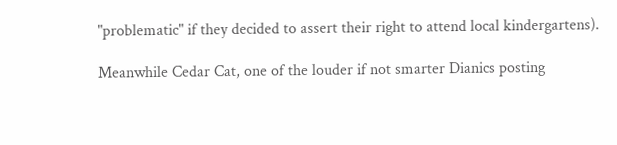"problematic" if they decided to assert their right to attend local kindergartens).

Meanwhile Cedar Cat, one of the louder if not smarter Dianics posting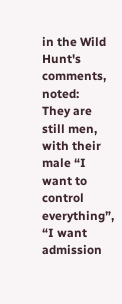in the Wild Hunt's comments, noted:
They are still men, with their male “I want to control everything”, “I want admission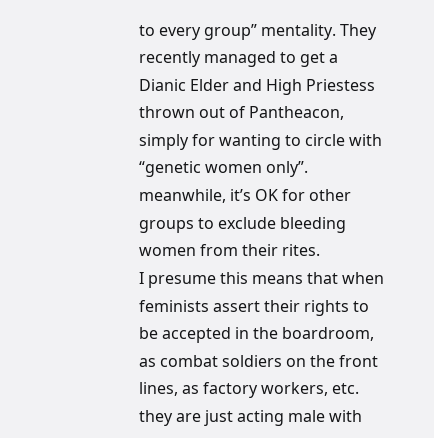to every group” mentality. They recently managed to get a Dianic Elder and High Priestess thrown out of Pantheacon, simply for wanting to circle with “genetic women only”. meanwhile, it’s OK for other groups to exclude bleeding women from their rites.
I presume this means that when feminists assert their rights to be accepted in the boardroom, as combat soldiers on the front lines, as factory workers, etc. they are just acting male with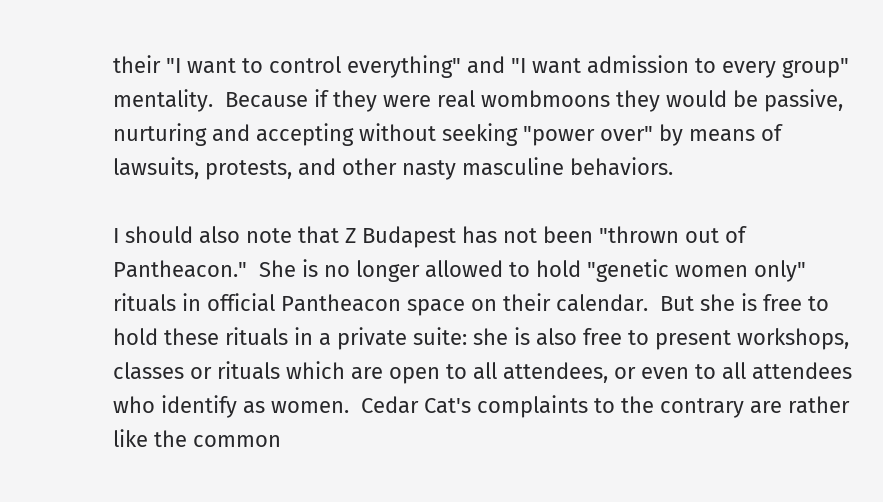their "I want to control everything" and "I want admission to every group" mentality.  Because if they were real wombmoons they would be passive, nurturing and accepting without seeking "power over" by means of lawsuits, protests, and other nasty masculine behaviors.

I should also note that Z Budapest has not been "thrown out of Pantheacon."  She is no longer allowed to hold "genetic women only" rituals in official Pantheacon space on their calendar.  But she is free to hold these rituals in a private suite: she is also free to present workshops, classes or rituals which are open to all attendees, or even to all attendees who identify as women.  Cedar Cat's complaints to the contrary are rather like the common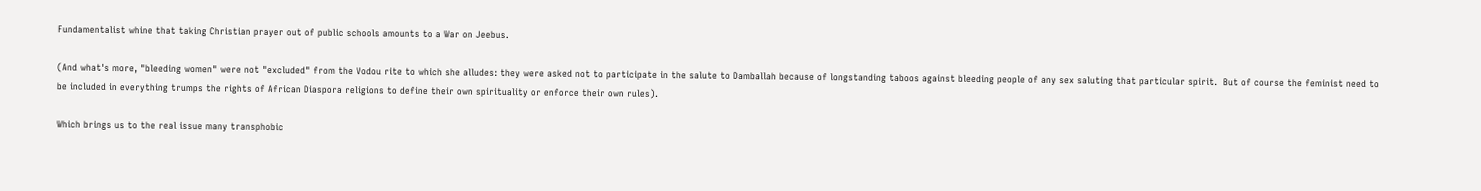Fundamentalist whine that taking Christian prayer out of public schools amounts to a War on Jeebus.

(And what's more, "bleeding women" were not "excluded" from the Vodou rite to which she alludes: they were asked not to participate in the salute to Damballah because of longstanding taboos against bleeding people of any sex saluting that particular spirit.  But of course the feminist need to be included in everything trumps the rights of African Diaspora religions to define their own spirituality or enforce their own rules).

Which brings us to the real issue many transphobic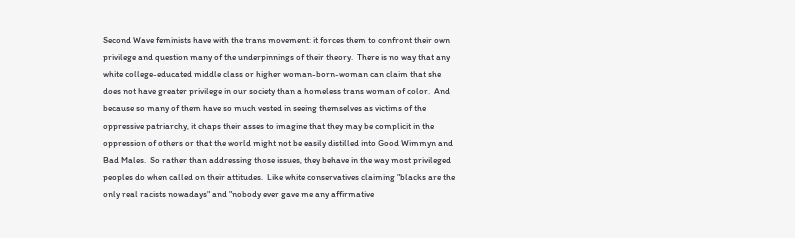Second Wave feminists have with the trans movement: it forces them to confront their own privilege and question many of the underpinnings of their theory.  There is no way that any white college-educated middle class or higher woman-born-woman can claim that she does not have greater privilege in our society than a homeless trans woman of color.  And because so many of them have so much vested in seeing themselves as victims of the oppressive patriarchy, it chaps their asses to imagine that they may be complicit in the oppression of others or that the world might not be easily distilled into Good Wimmyn and Bad Males.  So rather than addressing those issues, they behave in the way most privileged peoples do when called on their attitudes.  Like white conservatives claiming "blacks are the only real racists nowadays" and "nobody ever gave me any affirmative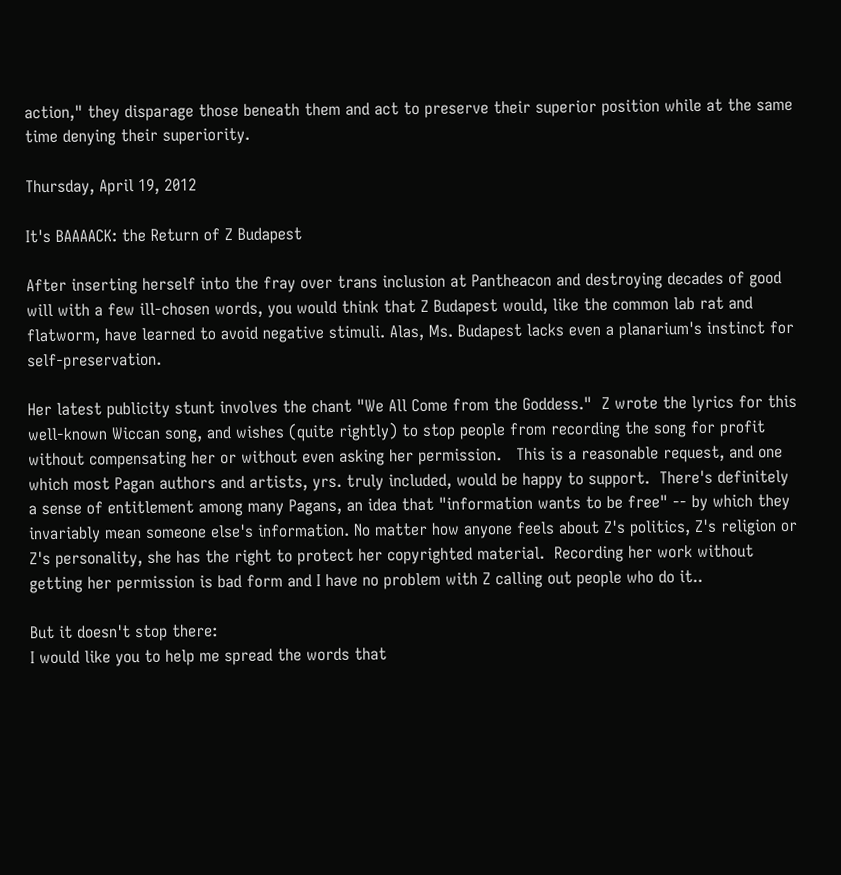action," they disparage those beneath them and act to preserve their superior position while at the same time denying their superiority.

Thursday, April 19, 2012

It's BAAAACK: the Return of Z Budapest

After inserting herself into the fray over trans inclusion at Pantheacon and destroying decades of good will with a few ill-chosen words, you would think that Z Budapest would, like the common lab rat and flatworm, have learned to avoid negative stimuli. Alas, Ms. Budapest lacks even a planarium's instinct for self-preservation.

Her latest publicity stunt involves the chant "We All Come from the Goddess."  Z wrote the lyrics for this well-known Wiccan song, and wishes (quite rightly) to stop people from recording the song for profit without compensating her or without even asking her permission.   This is a reasonable request, and one which most Pagan authors and artists, yrs. truly included, would be happy to support.  There's definitely a sense of entitlement among many Pagans, an idea that "information wants to be free" -- by which they invariably mean someone else's information. No matter how anyone feels about Z's politics, Z's religion or Z's personality, she has the right to protect her copyrighted material.  Recording her work without getting her permission is bad form and I have no problem with Z calling out people who do it..

But it doesn't stop there:
I would like you to help me spread the words that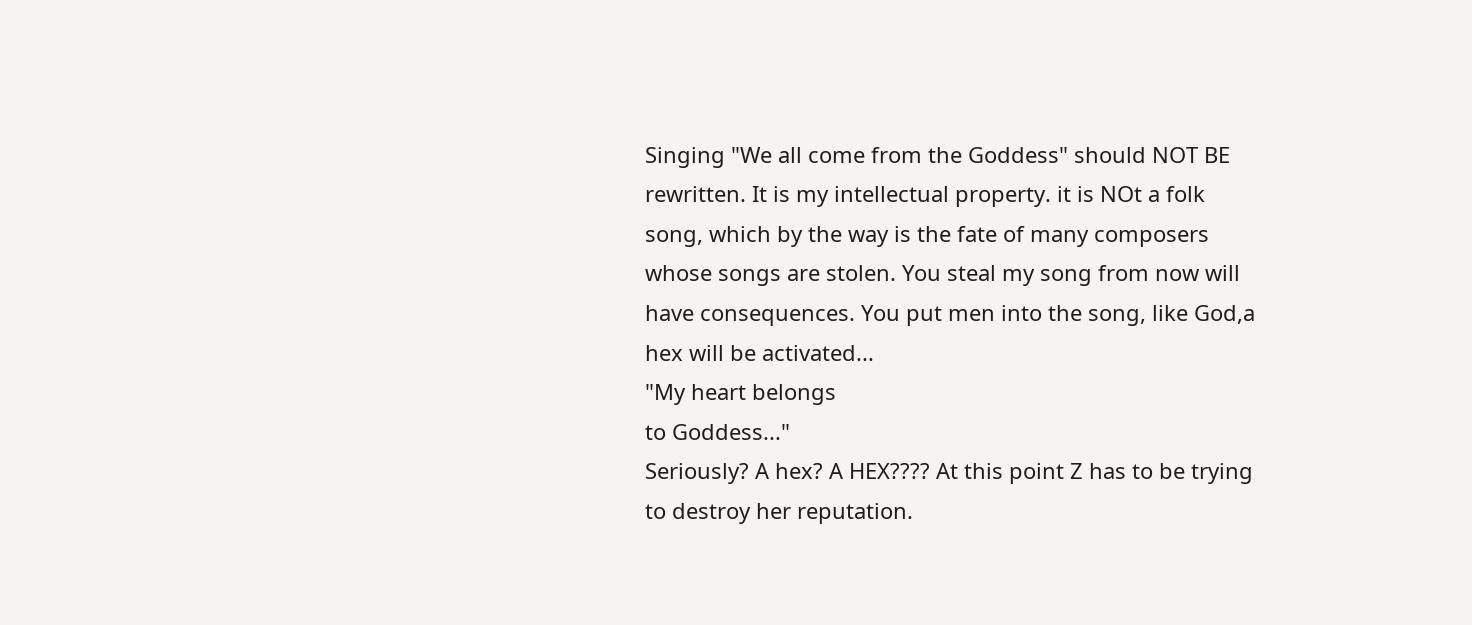Singing "We all come from the Goddess" should NOT BE rewritten. It is my intellectual property. it is NOt a folk song, which by the way is the fate of many composers whose songs are stolen. You steal my song from now will have consequences. You put men into the song, like God,a hex will be activated...
"My heart belongs
to Goddess..."
Seriously? A hex? A HEX???? At this point Z has to be trying to destroy her reputation.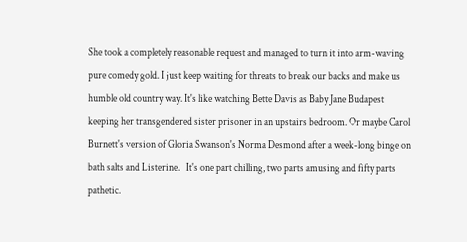She took a completely reasonable request and managed to turn it into arm-waving pure comedy gold. I just keep waiting for threats to break our backs and make us humble old country way. It's like watching Bette Davis as Baby Jane Budapest keeping her transgendered sister prisoner in an upstairs bedroom. Or maybe Carol Burnett's version of Gloria Swanson's Norma Desmond after a week-long binge on bath salts and Listerine.   It's one part chilling, two parts amusing and fifty parts pathetic.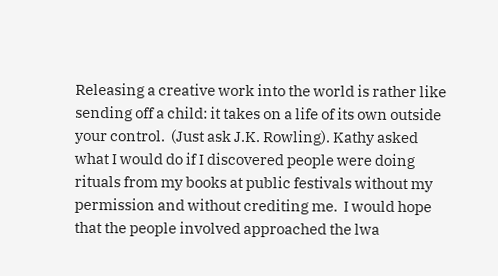Releasing a creative work into the world is rather like sending off a child: it takes on a life of its own outside your control.  (Just ask J.K. Rowling). Kathy asked what I would do if I discovered people were doing rituals from my books at public festivals without my permission and without crediting me.  I would hope that the people involved approached the lwa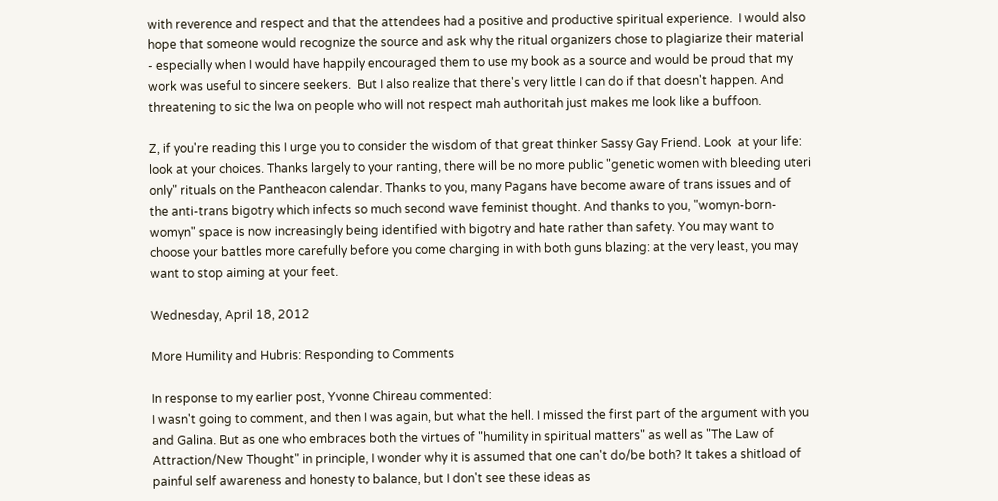with reverence and respect and that the attendees had a positive and productive spiritual experience.  I would also hope that someone would recognize the source and ask why the ritual organizers chose to plagiarize their material - especially when I would have happily encouraged them to use my book as a source and would be proud that my work was useful to sincere seekers.  But I also realize that there's very little I can do if that doesn't happen. And threatening to sic the lwa on people who will not respect mah authoritah just makes me look like a buffoon.

Z, if you're reading this I urge you to consider the wisdom of that great thinker Sassy Gay Friend. Look  at your life: look at your choices. Thanks largely to your ranting, there will be no more public "genetic women with bleeding uteri only" rituals on the Pantheacon calendar. Thanks to you, many Pagans have become aware of trans issues and of the anti-trans bigotry which infects so much second wave feminist thought. And thanks to you, "womyn-born-womyn" space is now increasingly being identified with bigotry and hate rather than safety. You may want to choose your battles more carefully before you come charging in with both guns blazing: at the very least, you may want to stop aiming at your feet.

Wednesday, April 18, 2012

More Humility and Hubris: Responding to Comments

In response to my earlier post, Yvonne Chireau commented:
I wasn't going to comment, and then I was again, but what the hell. I missed the first part of the argument with you and Galina. But as one who embraces both the virtues of "humility in spiritual matters" as well as "The Law of Attraction/New Thought" in principle, I wonder why it is assumed that one can't do/be both? It takes a shitload of painful self awareness and honesty to balance, but I don't see these ideas as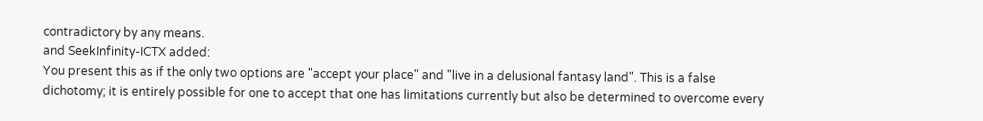contradictory by any means.
and SeekInfinity-ICTX added:
You present this as if the only two options are "accept your place" and "live in a delusional fantasy land". This is a false dichotomy; it is entirely possible for one to accept that one has limitations currently but also be determined to overcome every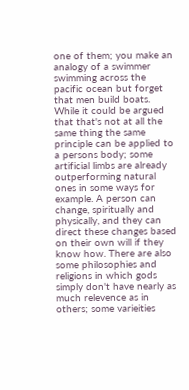one of them; you make an analogy of a swimmer swimming across the pacific ocean but forget that men build boats. While it could be argued that that's not at all the same thing the same principle can be applied to a persons body; some artificial limbs are already outperforming natural ones in some ways for example. A person can change, spiritually and physically, and they can direct these changes based on their own will if they know how. There are also some philosophies and religions in which gods simply don't have nearly as much relevence as in others; some varieities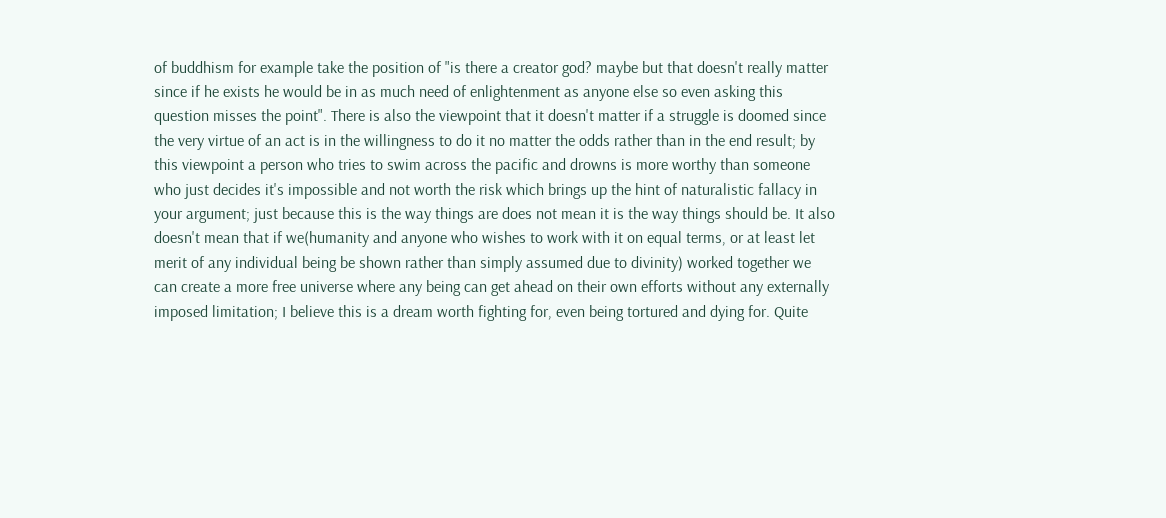of buddhism for example take the position of "is there a creator god? maybe but that doesn't really matter since if he exists he would be in as much need of enlightenment as anyone else so even asking this question misses the point". There is also the viewpoint that it doesn't matter if a struggle is doomed since the very virtue of an act is in the willingness to do it no matter the odds rather than in the end result; by this viewpoint a person who tries to swim across the pacific and drowns is more worthy than someone who just decides it's impossible and not worth the risk which brings up the hint of naturalistic fallacy in your argument; just because this is the way things are does not mean it is the way things should be. It also doesn't mean that if we(humanity and anyone who wishes to work with it on equal terms, or at least let merit of any individual being be shown rather than simply assumed due to divinity) worked together we can create a more free universe where any being can get ahead on their own efforts without any externally imposed limitation; I believe this is a dream worth fighting for, even being tortured and dying for. Quite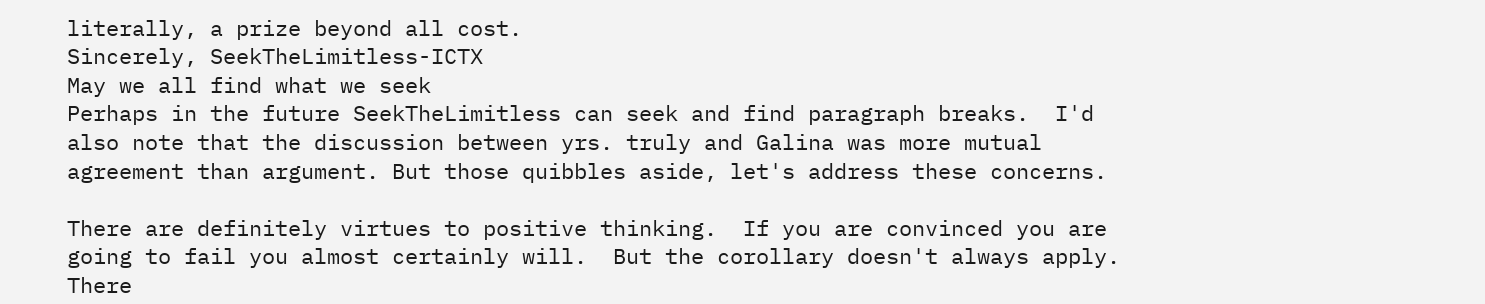literally, a prize beyond all cost.
Sincerely, SeekTheLimitless-ICTX
May we all find what we seek
Perhaps in the future SeekTheLimitless can seek and find paragraph breaks.  I'd also note that the discussion between yrs. truly and Galina was more mutual agreement than argument. But those quibbles aside, let's address these concerns.

There are definitely virtues to positive thinking.  If you are convinced you are going to fail you almost certainly will.  But the corollary doesn't always apply. There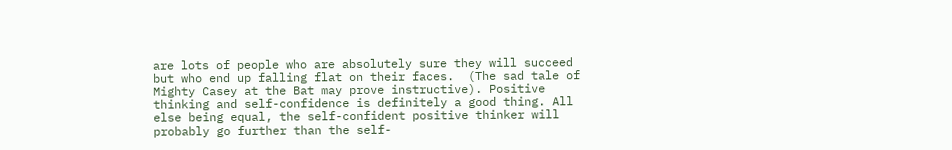are lots of people who are absolutely sure they will succeed but who end up falling flat on their faces.  (The sad tale of Mighty Casey at the Bat may prove instructive). Positive thinking and self-confidence is definitely a good thing. All else being equal, the self-confident positive thinker will probably go further than the self-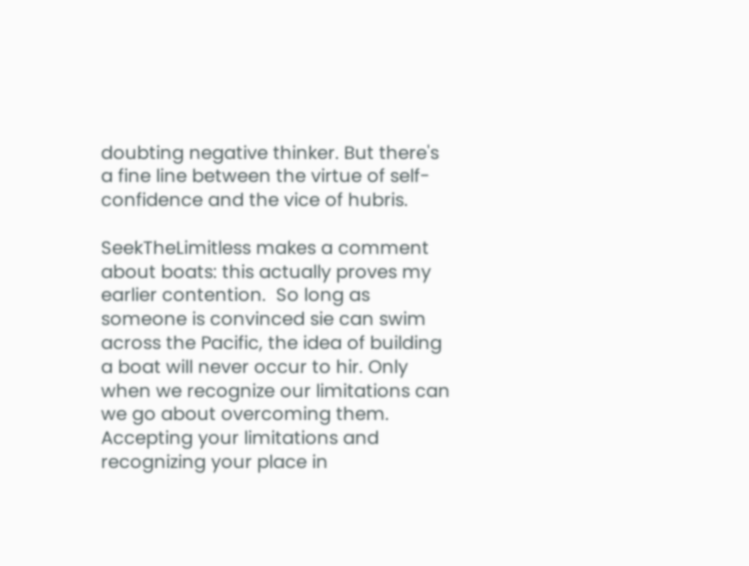doubting negative thinker. But there's a fine line between the virtue of self-confidence and the vice of hubris.

SeekTheLimitless makes a comment about boats: this actually proves my earlier contention.  So long as someone is convinced sie can swim across the Pacific, the idea of building a boat will never occur to hir. Only when we recognize our limitations can we go about overcoming them.  Accepting your limitations and recognizing your place in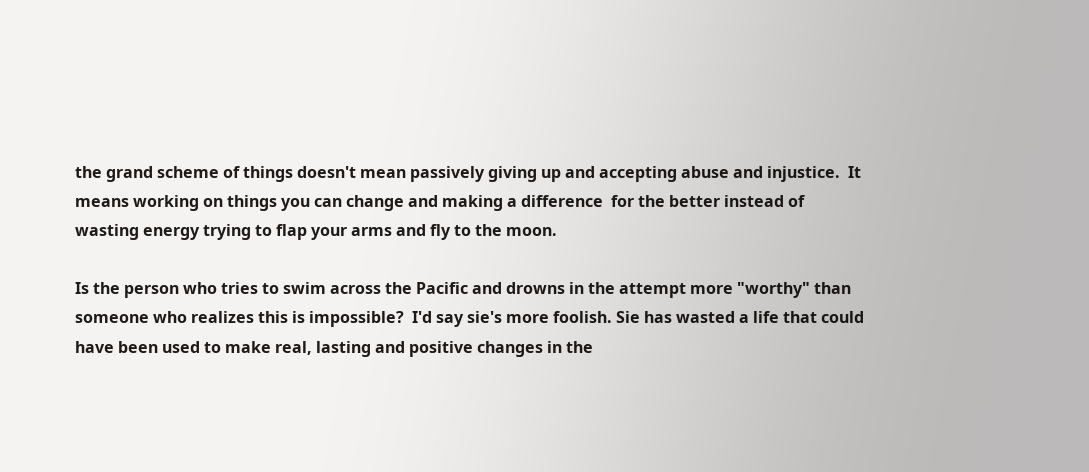the grand scheme of things doesn't mean passively giving up and accepting abuse and injustice.  It means working on things you can change and making a difference  for the better instead of wasting energy trying to flap your arms and fly to the moon.

Is the person who tries to swim across the Pacific and drowns in the attempt more "worthy" than someone who realizes this is impossible?  I'd say sie's more foolish. Sie has wasted a life that could have been used to make real, lasting and positive changes in the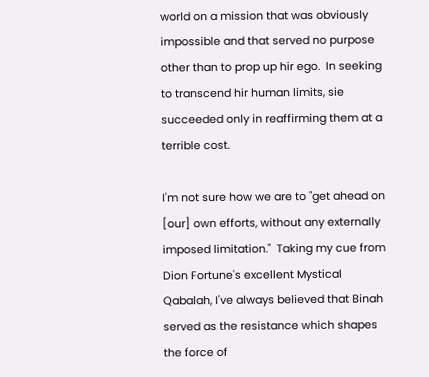world on a mission that was obviously impossible and that served no purpose other than to prop up hir ego.  In seeking to transcend hir human limits, sie succeeded only in reaffirming them at a terrible cost.

I'm not sure how we are to "get ahead on [our] own efforts, without any externally imposed limitation."  Taking my cue from Dion Fortune's excellent Mystical Qabalah, I've always believed that Binah served as the resistance which shapes the force of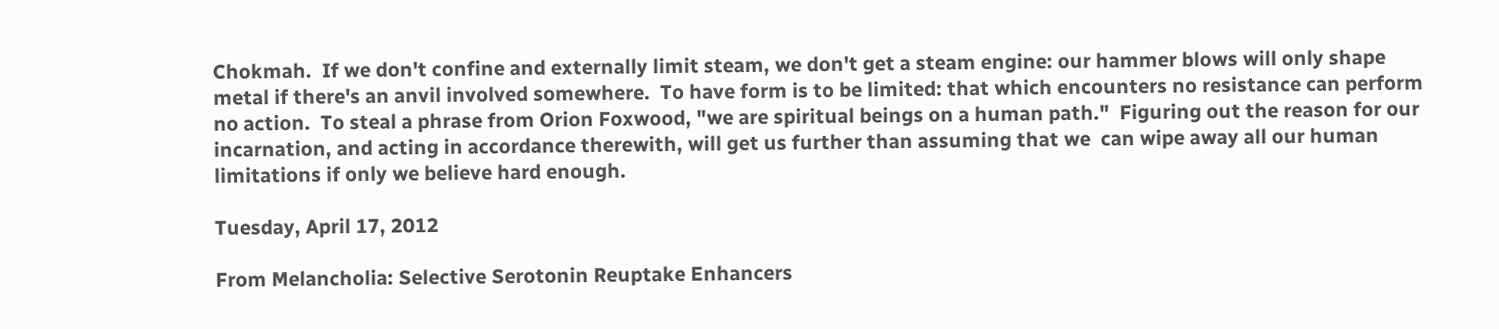Chokmah.  If we don't confine and externally limit steam, we don't get a steam engine: our hammer blows will only shape metal if there's an anvil involved somewhere.  To have form is to be limited: that which encounters no resistance can perform no action.  To steal a phrase from Orion Foxwood, "we are spiritual beings on a human path."  Figuring out the reason for our incarnation, and acting in accordance therewith, will get us further than assuming that we  can wipe away all our human limitations if only we believe hard enough.

Tuesday, April 17, 2012

From Melancholia: Selective Serotonin Reuptake Enhancers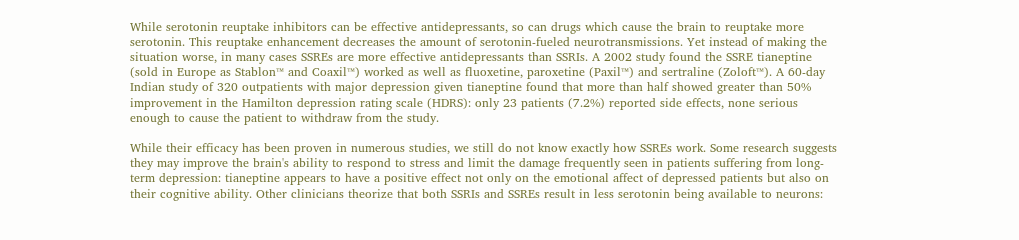While serotonin reuptake inhibitors can be effective antidepressants, so can drugs which cause the brain to reuptake more serotonin. This reuptake enhancement decreases the amount of serotonin-fueled neurotransmissions. Yet instead of making the situation worse, in many cases SSREs are more effective antidepressants than SSRIs. A 2002 study found the SSRE tianeptine (sold in Europe as Stablon™ and Coaxil™) worked as well as fluoxetine, paroxetine (Paxil™) and sertraline (Zoloft™). A 60-day Indian study of 320 outpatients with major depression given tianeptine found that more than half showed greater than 50% improvement in the Hamilton depression rating scale (HDRS): only 23 patients (7.2%) reported side effects, none serious enough to cause the patient to withdraw from the study.

While their efficacy has been proven in numerous studies, we still do not know exactly how SSREs work. Some research suggests they may improve the brain's ability to respond to stress and limit the damage frequently seen in patients suffering from long-term depression: tianeptine appears to have a positive effect not only on the emotional affect of depressed patients but also on their cognitive ability. Other clinicians theorize that both SSRIs and SSREs result in less serotonin being available to neurons: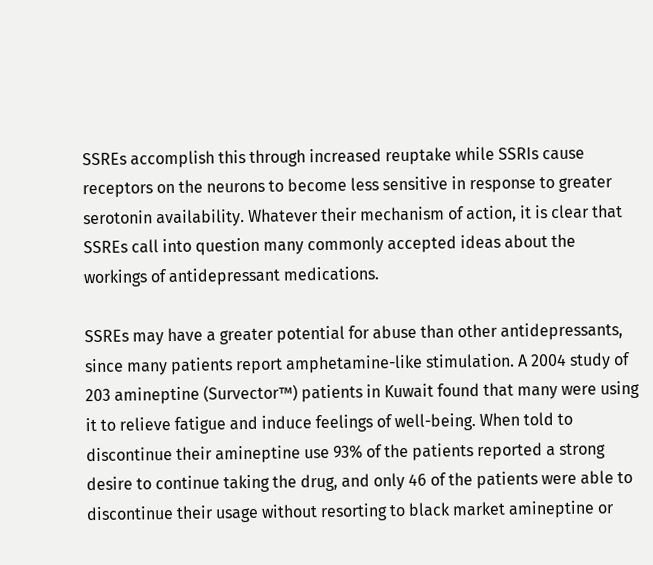SSREs accomplish this through increased reuptake while SSRIs cause receptors on the neurons to become less sensitive in response to greater serotonin availability. Whatever their mechanism of action, it is clear that SSREs call into question many commonly accepted ideas about the workings of antidepressant medications.

SSREs may have a greater potential for abuse than other antidepressants, since many patients report amphetamine-like stimulation. A 2004 study of 203 amineptine (Survector™) patients in Kuwait found that many were using it to relieve fatigue and induce feelings of well-being. When told to discontinue their amineptine use 93% of the patients reported a strong desire to continue taking the drug, and only 46 of the patients were able to discontinue their usage without resorting to black market amineptine or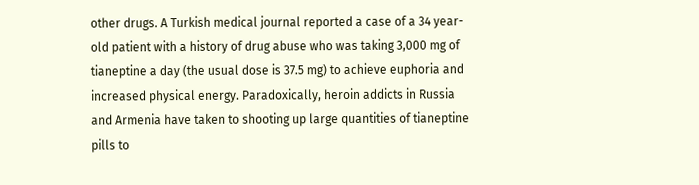other drugs. A Turkish medical journal reported a case of a 34 year-old patient with a history of drug abuse who was taking 3,000 mg of tianeptine a day (the usual dose is 37.5 mg) to achieve euphoria and increased physical energy. Paradoxically, heroin addicts in Russia and Armenia have taken to shooting up large quantities of tianeptine pills to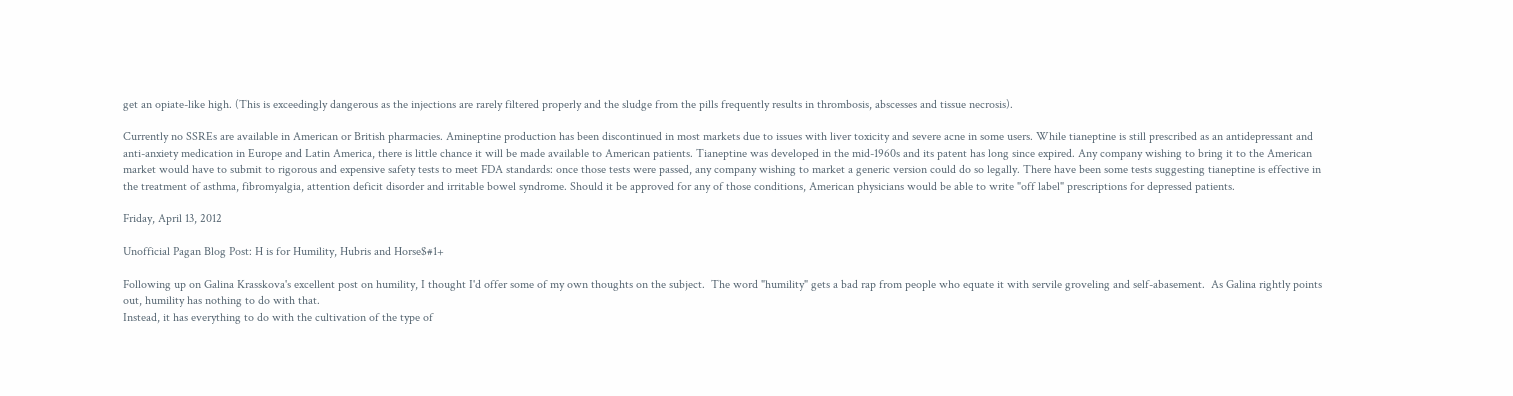get an opiate-like high. (This is exceedingly dangerous as the injections are rarely filtered properly and the sludge from the pills frequently results in thrombosis, abscesses and tissue necrosis).

Currently no SSREs are available in American or British pharmacies. Amineptine production has been discontinued in most markets due to issues with liver toxicity and severe acne in some users. While tianeptine is still prescribed as an antidepressant and anti-anxiety medication in Europe and Latin America, there is little chance it will be made available to American patients. Tianeptine was developed in the mid-1960s and its patent has long since expired. Any company wishing to bring it to the American market would have to submit to rigorous and expensive safety tests to meet FDA standards: once those tests were passed, any company wishing to market a generic version could do so legally. There have been some tests suggesting tianeptine is effective in the treatment of asthma, fibromyalgia, attention deficit disorder and irritable bowel syndrome. Should it be approved for any of those conditions, American physicians would be able to write "off label" prescriptions for depressed patients.

Friday, April 13, 2012

Unofficial Pagan Blog Post: H is for Humility, Hubris and Horse$#1+

Following up on Galina Krasskova's excellent post on humility, I thought I'd offer some of my own thoughts on the subject.  The word "humility" gets a bad rap from people who equate it with servile groveling and self-abasement.  As Galina rightly points out, humility has nothing to do with that.
Instead, it has everything to do with the cultivation of the type of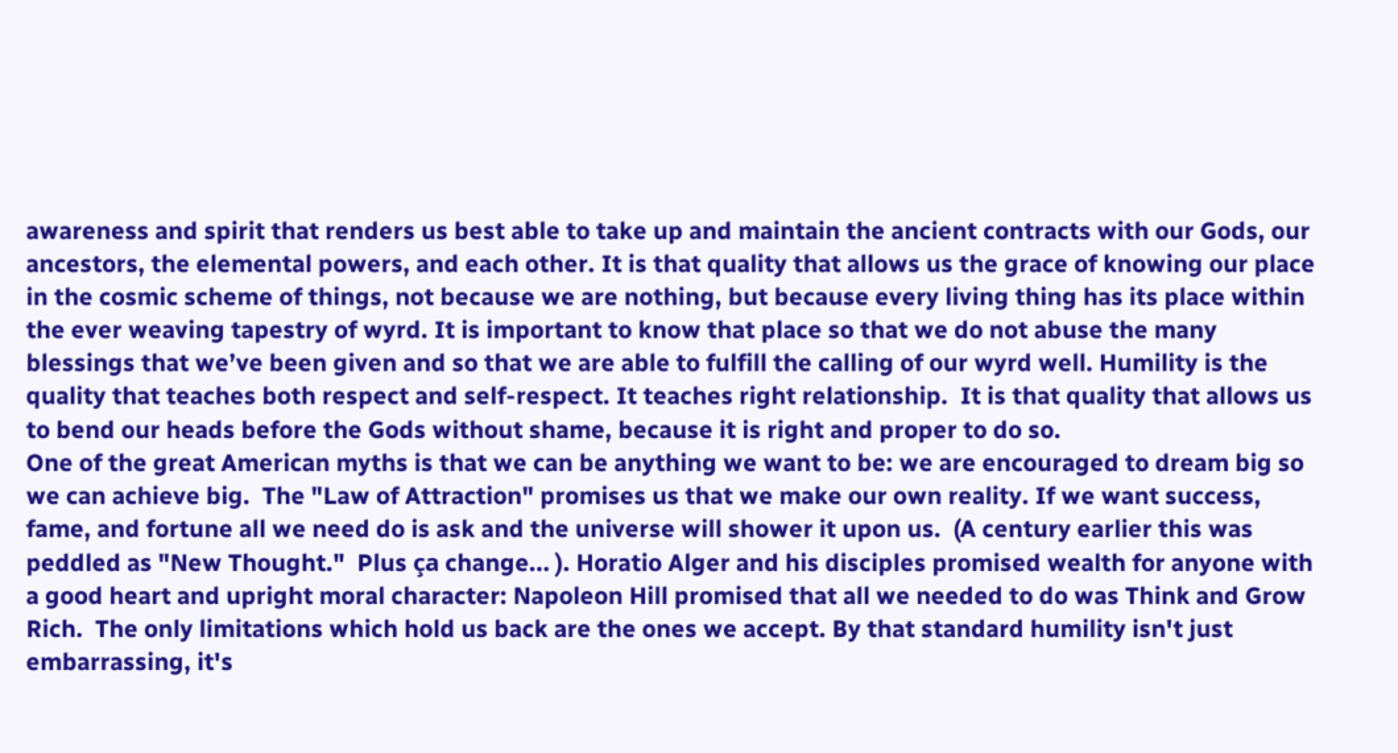awareness and spirit that renders us best able to take up and maintain the ancient contracts with our Gods, our ancestors, the elemental powers, and each other. It is that quality that allows us the grace of knowing our place in the cosmic scheme of things, not because we are nothing, but because every living thing has its place within the ever weaving tapestry of wyrd. It is important to know that place so that we do not abuse the many blessings that we’ve been given and so that we are able to fulfill the calling of our wyrd well. Humility is the quality that teaches both respect and self-respect. It teaches right relationship.  It is that quality that allows us to bend our heads before the Gods without shame, because it is right and proper to do so.
One of the great American myths is that we can be anything we want to be: we are encouraged to dream big so we can achieve big.  The "Law of Attraction" promises us that we make our own reality. If we want success, fame, and fortune all we need do is ask and the universe will shower it upon us.  (A century earlier this was peddled as "New Thought."  Plus ça change... ). Horatio Alger and his disciples promised wealth for anyone with a good heart and upright moral character: Napoleon Hill promised that all we needed to do was Think and Grow Rich.  The only limitations which hold us back are the ones we accept. By that standard humility isn't just embarrassing, it's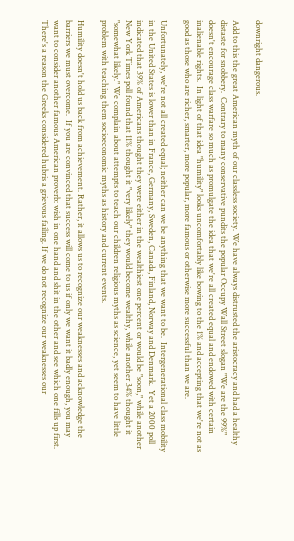downright dangerous.

Add to this the great American myth of our classless society. We have always distrusted the aristocracy and had a healthy distaste for snobbery.  Contrary to many conservative pundits the popular Occupy Wall Street slogan "We are the 99%" doesn't encourage class warfare so much as promulgate the idea that we're all created equal and endowed with certain inalienable rights.  In light of that idea "humility" looks uncomfortably like bowing to the 1% and accepting that we're not as good as those who are richer, smarter, more popular, more famous or otherwise more successful than we are.

Unfortunately, we're not all created equal; neither can we be anything that we want to be.  Intergenerational class mobility in the United States is lower than in France, Germany, Sweden, Canada, Finland, Norway and Denmark.  Yet a 2000 poll indicated that 39% of Americans thought they were either in the wealthiest one percent or would be "soon," while another New York Times poll found that 11% thought it "very likely" they would become wealthy, while another 34% thought it "somewhat likely." We complain about attempts to teach our children religious myths as science, yet seem to have little problem with teaching them socioeconomic myths as history and current events.

Humility doesn't hold us back from achievement. Rather, it allows us to recognize our weaknesses and acknowledge the barriers we must overcome.  If you are convinced that success will come to us if only we want it badly enough, you may want to consider another famous American proverb: wish in one hand and shit in the other and see which one fills up first.  There's a reason the Greeks considered hubris a grievous failing. If we do not recognize our weaknesses our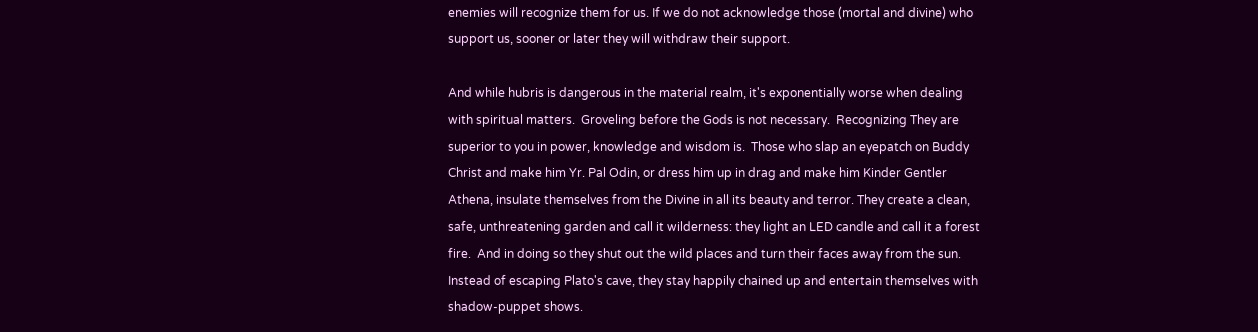enemies will recognize them for us. If we do not acknowledge those (mortal and divine) who support us, sooner or later they will withdraw their support.

And while hubris is dangerous in the material realm, it's exponentially worse when dealing with spiritual matters.  Groveling before the Gods is not necessary.  Recognizing They are superior to you in power, knowledge and wisdom is.  Those who slap an eyepatch on Buddy Christ and make him Yr. Pal Odin, or dress him up in drag and make him Kinder Gentler Athena, insulate themselves from the Divine in all its beauty and terror. They create a clean, safe, unthreatening garden and call it wilderness: they light an LED candle and call it a forest fire.  And in doing so they shut out the wild places and turn their faces away from the sun. Instead of escaping Plato's cave, they stay happily chained up and entertain themselves with shadow-puppet shows.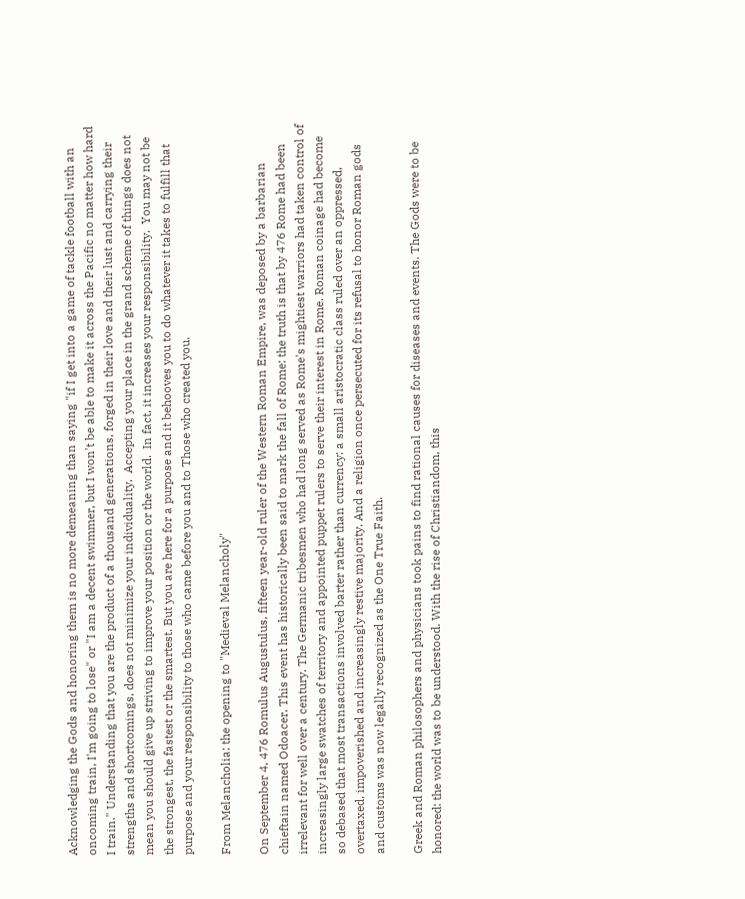Acknowledging the Gods and honoring them is no more demeaning than saying "if I get into a game of tackle football with an oncoming train, I'm going to lose" or "I am a decent swimmer, but I won't be able to make it across the Pacific no matter how hard I train." Understanding that you are the product of a thousand generations, forged in their love and their lust and carrying their strengths and shortcomings, does not minimize your individuality.  Accepting your place in the grand scheme of things does not mean you should give up striving to improve your position or the world.  In fact, it increases your responsibility.  You may not be the strongest, the fastest or the smartest. But you are here for a purpose and it behooves you to do whatever it takes to fulfill that purpose and your responsibility to those who came before you and to Those who created you.

From Melancholia: the opening to "Medieval Melancholy"

On September 4, 476 Romulus Augustulus, fifteen year-old ruler of the Western Roman Empire, was deposed by a barbarian chieftain named Odoacer. This event has historically been said to mark the fall of Rome: the truth is that by 476 Rome had been irrelevant for well over a century. The Germanic tribesmen who had long served as Rome's mightiest warriors had taken control of increasingly large swatches of territory and appointed puppet rulers to serve their interest in Rome. Roman coinage had become so debased that most transactions involved barter rather than currency: a small aristocratic class ruled over an oppressed, overtaxed, impoverished and increasingly restive majority. And a religion once persecuted for its refusal to honor Roman gods and customs was now legally recognized as the One True Faith.

Greek and Roman philosophers and physicians took pains to find rational causes for diseases and events. The Gods were to be honored: the world was to be understood. With the rise of Christiandom, this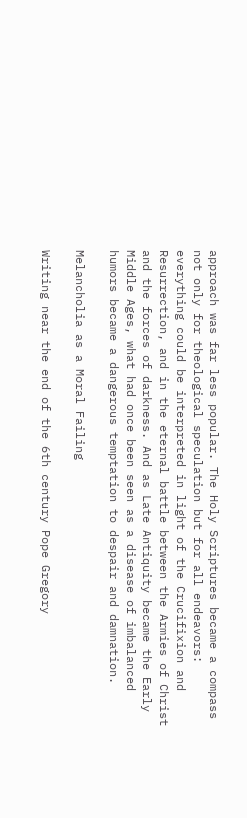approach was far less popular. The Holy Scriptures became a compass not only for theological speculation but for all endeavors: everything could be interpreted in light of the Crucifixion and Resurrection, and in the eternal battle between the Armies of Christ and the forces of darkness. And as Late Antiquity became the Early Middle Ages, what had once been seen as a disease of imbalanced humors became a dangerous temptation to despair and damnation.

Melancholia as a Moral Failing

Writing near the end of the 6th century Pope Gregory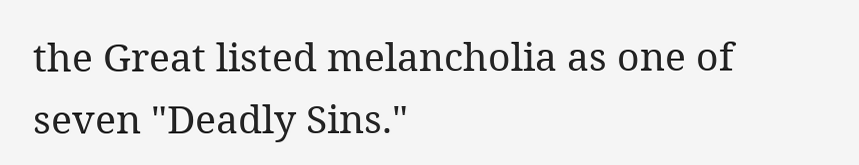the Great listed melancholia as one of seven "Deadly Sins."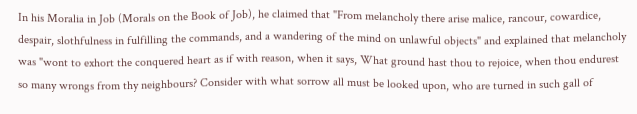In his Moralia in Job (Morals on the Book of Job), he claimed that "From melancholy there arise malice, rancour, cowardice, despair, slothfulness in fulfilling the commands, and a wandering of the mind on unlawful objects" and explained that melancholy was "wont to exhort the conquered heart as if with reason, when it says, What ground hast thou to rejoice, when thou endurest so many wrongs from thy neighbours? Consider with what sorrow all must be looked upon, who are turned in such gall of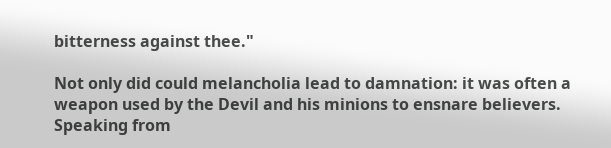bitterness against thee."

Not only did could melancholia lead to damnation: it was often a weapon used by the Devil and his minions to ensnare believers. Speaking from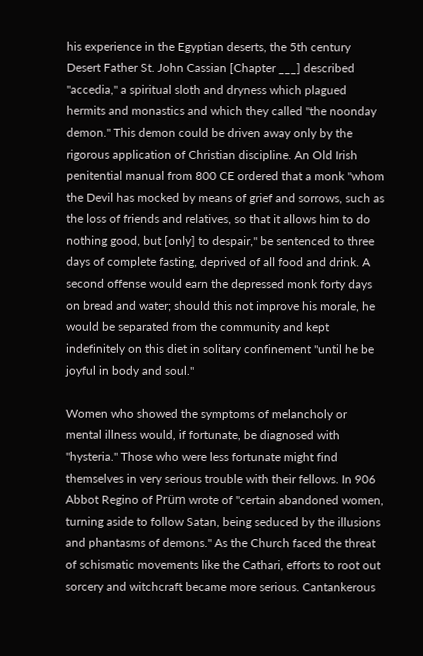his experience in the Egyptian deserts, the 5th century Desert Father St. John Cassian [Chapter ___] described "accedia," a spiritual sloth and dryness which plagued hermits and monastics and which they called "the noonday demon." This demon could be driven away only by the rigorous application of Christian discipline. An Old Irish penitential manual from 800 CE ordered that a monk "whom the Devil has mocked by means of grief and sorrows, such as the loss of friends and relatives, so that it allows him to do nothing good, but [only] to despair," be sentenced to three days of complete fasting, deprived of all food and drink. A second offense would earn the depressed monk forty days on bread and water; should this not improve his morale, he would be separated from the community and kept indefinitely on this diet in solitary confinement "until he be joyful in body and soul."

Women who showed the symptoms of melancholy or mental illness would, if fortunate, be diagnosed with "hysteria." Those who were less fortunate might find themselves in very serious trouble with their fellows. In 906 Abbot Regino of Prüm wrote of "certain abandoned women, turning aside to follow Satan, being seduced by the illusions and phantasms of demons." As the Church faced the threat of schismatic movements like the Cathari, efforts to root out sorcery and witchcraft became more serious. Cantankerous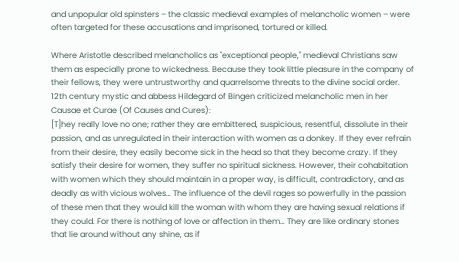and unpopular old spinsters – the classic medieval examples of melancholic women – were often targeted for these accusations and imprisoned, tortured or killed.

Where Aristotle described melancholics as "exceptional people," medieval Christians saw them as especially prone to wickedness. Because they took little pleasure in the company of their fellows, they were untrustworthy and quarrelsome threats to the divine social order. 12th century mystic and abbess Hildegard of Bingen criticized melancholic men in her Causae et Curae (Of Causes and Cures):
[T]hey really love no one; rather they are embittered, suspicious, resentful, dissolute in their passion, and as unregulated in their interaction with women as a donkey. If they ever refrain from their desire, they easily become sick in the head so that they become crazy. If they satisfy their desire for women, they suffer no spiritual sickness. However, their cohabitation with women which they should maintain in a proper way, is difficult, contradictory, and as deadly as with vicious wolves… The influence of the devil rages so powerfully in the passion of these men that they would kill the woman with whom they are having sexual relations if they could. For there is nothing of love or affection in them… They are like ordinary stones that lie around without any shine, as if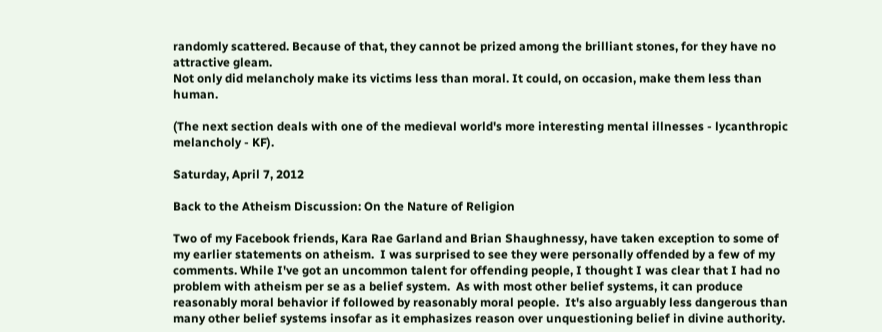randomly scattered. Because of that, they cannot be prized among the brilliant stones, for they have no attractive gleam.
Not only did melancholy make its victims less than moral. It could, on occasion, make them less than human.

(The next section deals with one of the medieval world's more interesting mental illnesses - lycanthropic melancholy - KF).

Saturday, April 7, 2012

Back to the Atheism Discussion: On the Nature of Religion

Two of my Facebook friends, Kara Rae Garland and Brian Shaughnessy, have taken exception to some of my earlier statements on atheism.  I was surprised to see they were personally offended by a few of my comments. While I've got an uncommon talent for offending people, I thought I was clear that I had no problem with atheism per se as a belief system.  As with most other belief systems, it can produce reasonably moral behavior if followed by reasonably moral people.  It's also arguably less dangerous than many other belief systems insofar as it emphasizes reason over unquestioning belief in divine authority.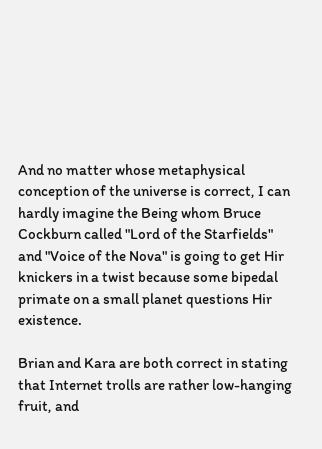And no matter whose metaphysical conception of the universe is correct, I can hardly imagine the Being whom Bruce Cockburn called "Lord of the Starfields" and "Voice of the Nova" is going to get Hir knickers in a twist because some bipedal primate on a small planet questions Hir existence.

Brian and Kara are both correct in stating that Internet trolls are rather low-hanging fruit, and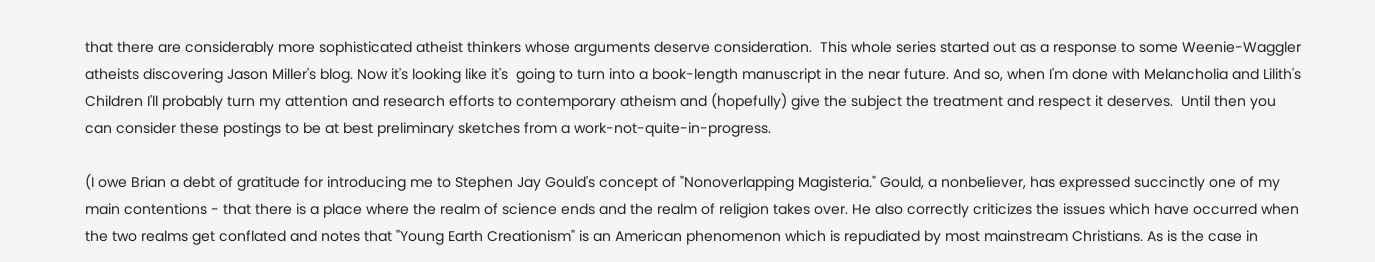that there are considerably more sophisticated atheist thinkers whose arguments deserve consideration.  This whole series started out as a response to some Weenie-Waggler atheists discovering Jason Miller's blog. Now it's looking like it's  going to turn into a book-length manuscript in the near future. And so, when I'm done with Melancholia and Lilith's Children I'll probably turn my attention and research efforts to contemporary atheism and (hopefully) give the subject the treatment and respect it deserves.  Until then you can consider these postings to be at best preliminary sketches from a work-not-quite-in-progress.

(I owe Brian a debt of gratitude for introducing me to Stephen Jay Gould's concept of "Nonoverlapping Magisteria." Gould, a nonbeliever, has expressed succinctly one of my main contentions - that there is a place where the realm of science ends and the realm of religion takes over. He also correctly criticizes the issues which have occurred when the two realms get conflated and notes that "Young Earth Creationism" is an American phenomenon which is repudiated by most mainstream Christians. As is the case in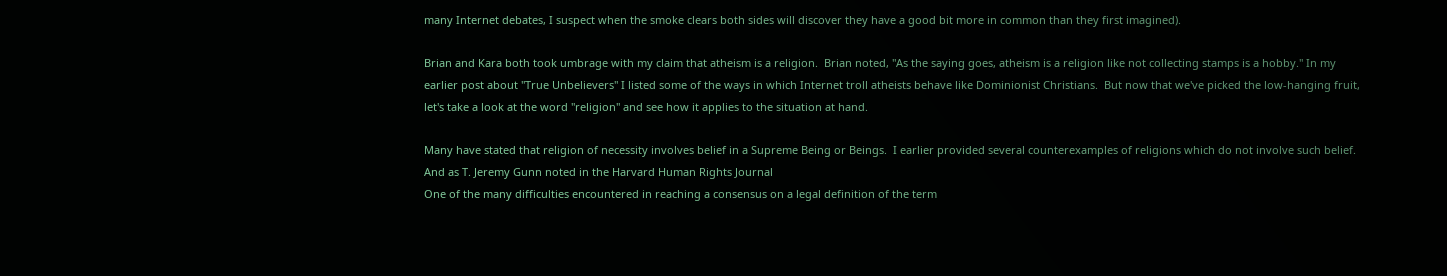many Internet debates, I suspect when the smoke clears both sides will discover they have a good bit more in common than they first imagined).

Brian and Kara both took umbrage with my claim that atheism is a religion.  Brian noted, "As the saying goes, atheism is a religion like not collecting stamps is a hobby." In my earlier post about "True Unbelievers" I listed some of the ways in which Internet troll atheists behave like Dominionist Christians.  But now that we've picked the low-hanging fruit, let's take a look at the word "religion" and see how it applies to the situation at hand.

Many have stated that religion of necessity involves belief in a Supreme Being or Beings.  I earlier provided several counterexamples of religions which do not involve such belief.  And as T. Jeremy Gunn noted in the Harvard Human Rights Journal
One of the many difficulties encountered in reaching a consensus on a legal definition of the term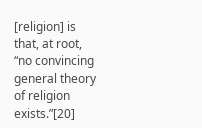[religion] is that, at root, “no convincing general theory of religion exists.”[20]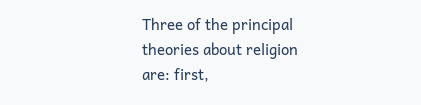Three of the principal theories about religion are: first,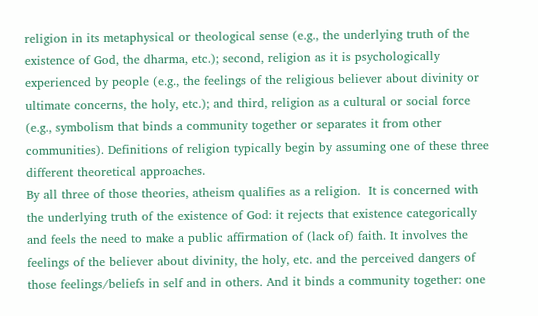religion in its metaphysical or theological sense (e.g., the underlying truth of the existence of God, the dharma, etc.); second, religion as it is psychologically experienced by people (e.g., the feelings of the religious believer about divinity or ultimate concerns, the holy, etc.); and third, religion as a cultural or social force (e.g., symbolism that binds a community together or separates it from other communities). Definitions of religion typically begin by assuming one of these three different theoretical approaches.
By all three of those theories, atheism qualifies as a religion.  It is concerned with the underlying truth of the existence of God: it rejects that existence categorically and feels the need to make a public affirmation of (lack of) faith. It involves the feelings of the believer about divinity, the holy, etc. and the perceived dangers of those feelings/beliefs in self and in others. And it binds a community together: one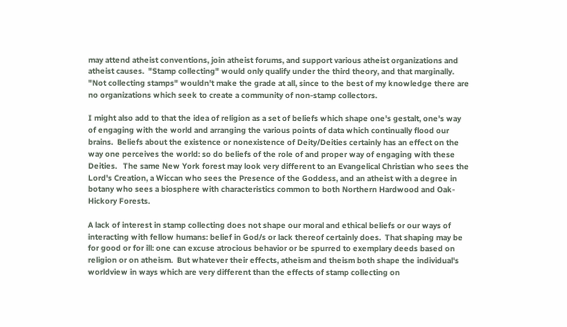may attend atheist conventions, join atheist forums, and support various atheist organizations and atheist causes.  "Stamp collecting" would only qualify under the third theory, and that marginally. "Not collecting stamps" wouldn't make the grade at all, since to the best of my knowledge there are no organizations which seek to create a community of non-stamp collectors.

I might also add to that the idea of religion as a set of beliefs which shape one's gestalt, one's way of engaging with the world and arranging the various points of data which continually flood our brains.  Beliefs about the existence or nonexistence of Deity/Deities certainly has an effect on the way one perceives the world: so do beliefs of the role of and proper way of engaging with these Deities.   The same New York forest may look very different to an Evangelical Christian who sees the Lord's Creation, a Wiccan who sees the Presence of the Goddess, and an atheist with a degree in botany who sees a biosphere with characteristics common to both Northern Hardwood and Oak-Hickory Forests.

A lack of interest in stamp collecting does not shape our moral and ethical beliefs or our ways of interacting with fellow humans: belief in God/s or lack thereof certainly does.  That shaping may be for good or for ill: one can excuse atrocious behavior or be spurred to exemplary deeds based on religion or on atheism.  But whatever their effects, atheism and theism both shape the individual's worldview in ways which are very different than the effects of stamp collecting on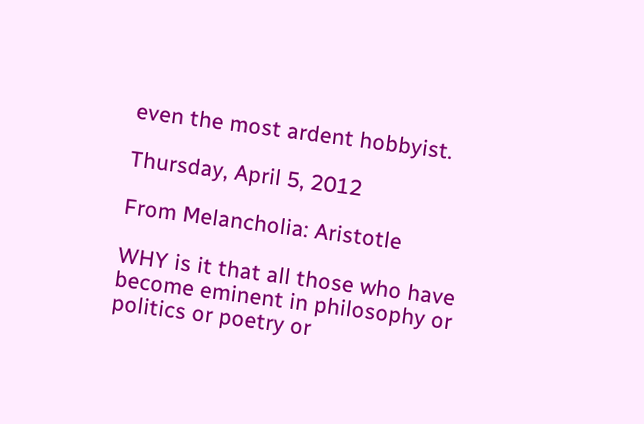even the most ardent hobbyist.

Thursday, April 5, 2012

From Melancholia: Aristotle

WHY is it that all those who have become eminent in philosophy or politics or poetry or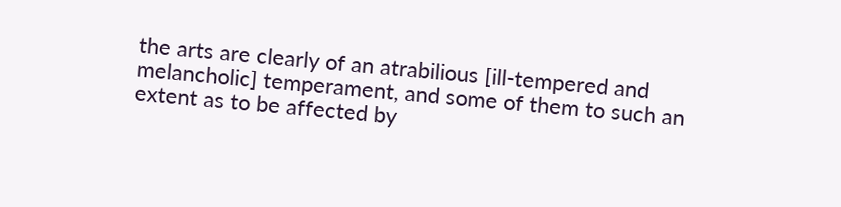the arts are clearly of an atrabilious [ill-tempered and melancholic] temperament, and some of them to such an extent as to be affected by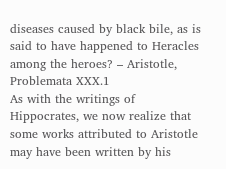diseases caused by black bile, as is said to have happened to Heracles among the heroes? – Aristotle, Problemata XXX.1
As with the writings of Hippocrates, we now realize that some works attributed to Aristotle may have been written by his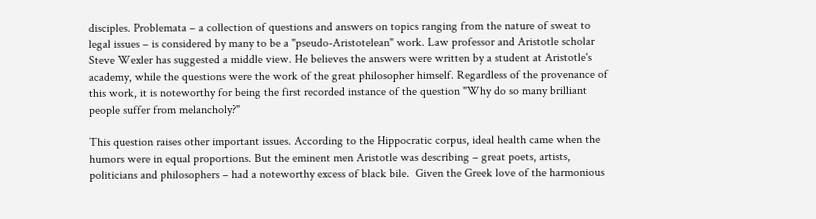disciples. Problemata – a collection of questions and answers on topics ranging from the nature of sweat to legal issues – is considered by many to be a "pseudo-Aristotelean" work. Law professor and Aristotle scholar Steve Wexler has suggested a middle view. He believes the answers were written by a student at Aristotle's academy, while the questions were the work of the great philosopher himself. Regardless of the provenance of this work, it is noteworthy for being the first recorded instance of the question "Why do so many brilliant people suffer from melancholy?"

This question raises other important issues. According to the Hippocratic corpus, ideal health came when the humors were in equal proportions. But the eminent men Aristotle was describing – great poets, artists, politicians and philosophers – had a noteworthy excess of black bile.  Given the Greek love of the harmonious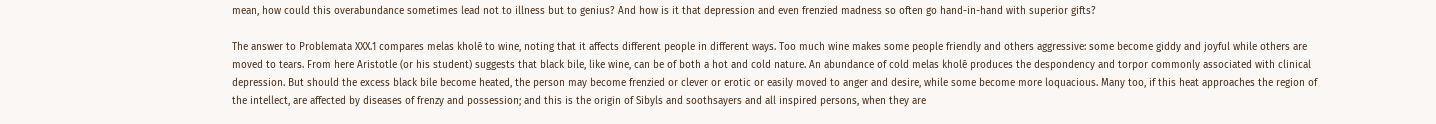mean, how could this overabundance sometimes lead not to illness but to genius? And how is it that depression and even frenzied madness so often go hand-in-hand with superior gifts?

The answer to Problemata XXX.1 compares melas kholē to wine, noting that it affects different people in different ways. Too much wine makes some people friendly and others aggressive: some become giddy and joyful while others are moved to tears. From here Aristotle (or his student) suggests that black bile, like wine, can be of both a hot and cold nature. An abundance of cold melas kholē produces the despondency and torpor commonly associated with clinical depression. But should the excess black bile become heated, the person may become frenzied or clever or erotic or easily moved to anger and desire, while some become more loquacious. Many too, if this heat approaches the region of the intellect, are affected by diseases of frenzy and possession; and this is the origin of Sibyls and soothsayers and all inspired persons, when they are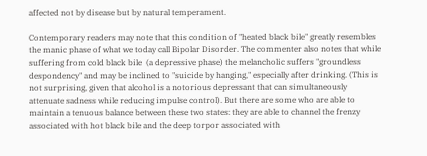affected not by disease but by natural temperament.

Contemporary readers may note that this condition of "heated black bile" greatly resembles the manic phase of what we today call Bipolar Disorder. The commenter also notes that while suffering from cold black bile  (a depressive phase) the melancholic suffers "groundless despondency" and may be inclined to "suicide by hanging," especially after drinking. (This is not surprising, given that alcohol is a notorious depressant that can simultaneously attenuate sadness while reducing impulse control). But there are some who are able to maintain a tenuous balance between these two states: they are able to channel the frenzy associated with hot black bile and the deep torpor associated with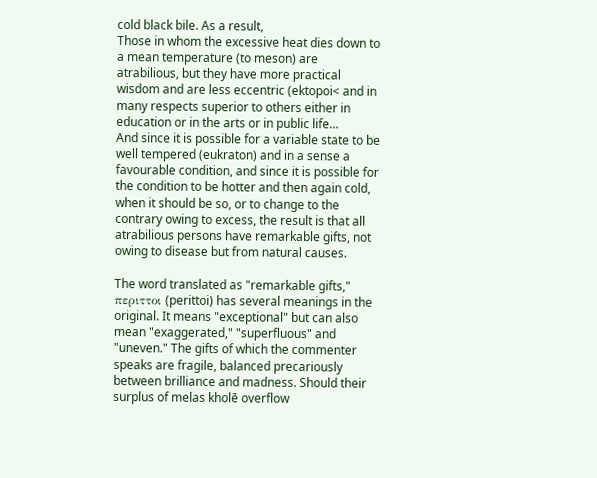cold black bile. As a result,
Those in whom the excessive heat dies down to a mean temperature (to meson) are atrabilious, but they have more practical wisdom and are less eccentric (ektopoi< and in many respects superior to others either in education or in the arts or in public life…
And since it is possible for a variable state to be well tempered (eukraton) and in a sense a favourable condition, and since it is possible for the condition to be hotter and then again cold, when it should be so, or to change to the contrary owing to excess, the result is that all atrabilious persons have remarkable gifts, not owing to disease but from natural causes.

The word translated as "remarkable gifts," περιττοι (perittoi) has several meanings in the original. It means "exceptional" but can also mean "exaggerated," "superfluous" and "uneven." The gifts of which the commenter speaks are fragile, balanced precariously between brilliance and madness. Should their surplus of melas kholē overflow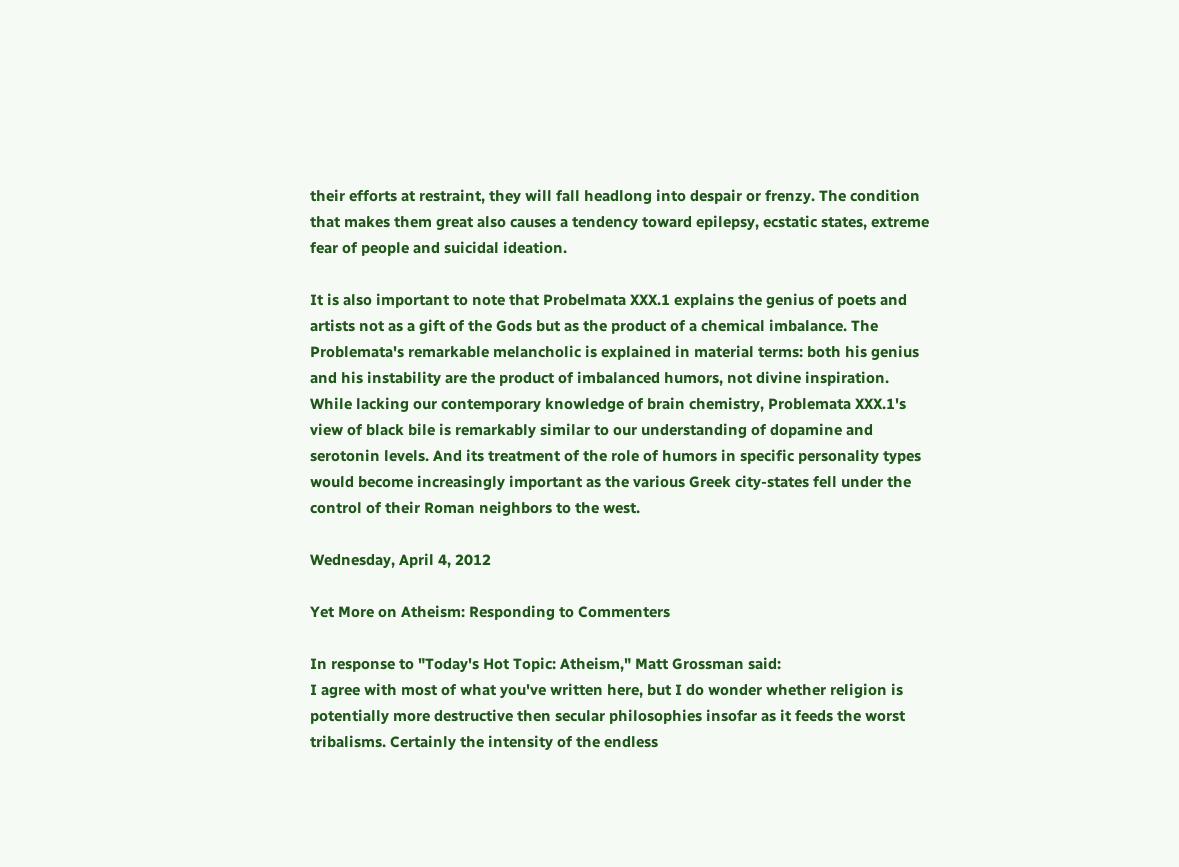their efforts at restraint, they will fall headlong into despair or frenzy. The condition that makes them great also causes a tendency toward epilepsy, ecstatic states, extreme fear of people and suicidal ideation.

It is also important to note that Probelmata XXX.1 explains the genius of poets and artists not as a gift of the Gods but as the product of a chemical imbalance. The Problemata's remarkable melancholic is explained in material terms: both his genius and his instability are the product of imbalanced humors, not divine inspiration. While lacking our contemporary knowledge of brain chemistry, Problemata XXX.1's view of black bile is remarkably similar to our understanding of dopamine and serotonin levels. And its treatment of the role of humors in specific personality types would become increasingly important as the various Greek city-states fell under the control of their Roman neighbors to the west.

Wednesday, April 4, 2012

Yet More on Atheism: Responding to Commenters

In response to "Today's Hot Topic: Atheism," Matt Grossman said:
I agree with most of what you've written here, but I do wonder whether religion is potentially more destructive then secular philosophies insofar as it feeds the worst tribalisms. Certainly the intensity of the endless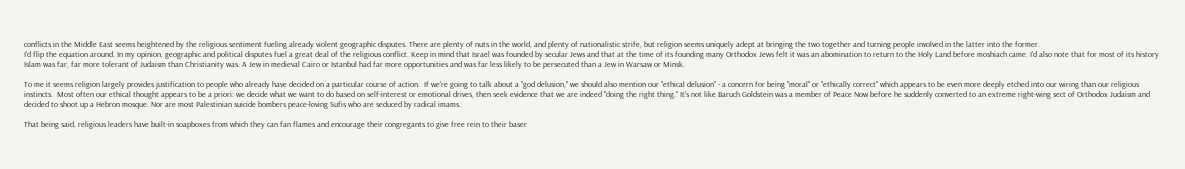conflicts in the Middle East seems heightened by the religious sentiment fueling already violent geographic disputes. There are plenty of nuts in the world, and plenty of nationalistic strife, but religion seems uniquely adept at bringing the two together and turning people involved in the latter into the former.
I'd flip the equation around. In my opinion, geographic and political disputes fuel a great deal of the religious conflict. Keep in mind that Israel was founded by secular Jews and that at the time of its founding many Orthodox Jews felt it was an abomination to return to the Holy Land before moshiach came. I'd also note that for most of its history Islam was far, far more tolerant of Judaism than Christianity was. A Jew in medieval Cairo or Istanbul had far more opportunities and was far less likely to be persecuted than a Jew in Warsaw or Minsk.

To me it seems religion largely provides justification to people who already have decided on a particular course of action.  If we're going to talk about a "god delusion," we should also mention our "ethical delusion" - a concern for being "moral" or "ethically correct" which appears to be even more deeply etched into our wiring than our religious instincts.  Most often our ethical thought appears to be a priori: we decide what we want to do based on self-interest or emotional drives, then seek evidence that we are indeed "doing the right thing." It's not like Baruch Goldstein was a member of Peace Now before he suddenly converted to an extreme right-wing sect of Orthodox Judaism and decided to shoot up a Hebron mosque. Nor are most Palestinian suicide bombers peace-loving Sufis who are seduced by radical imams.

That being said, religious leaders have built-in soapboxes from which they can fan flames and encourage their congregants to give free rein to their baser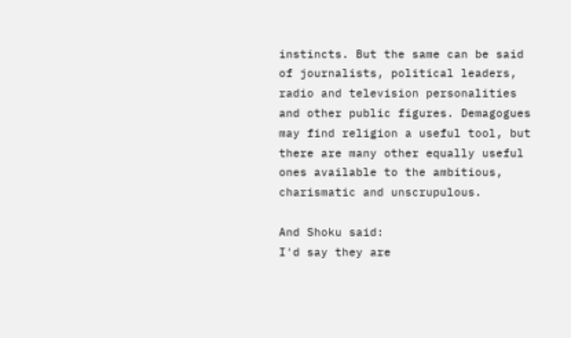instincts. But the same can be said of journalists, political leaders, radio and television personalities and other public figures. Demagogues may find religion a useful tool, but there are many other equally useful ones available to the ambitious, charismatic and unscrupulous.

And Shoku said:
I'd say they are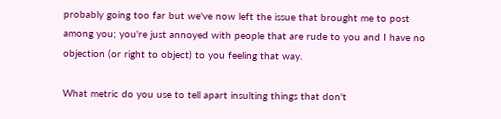probably going too far but we've now left the issue that brought me to post among you; you're just annoyed with people that are rude to you and I have no objection (or right to object) to you feeling that way.

What metric do you use to tell apart insulting things that don't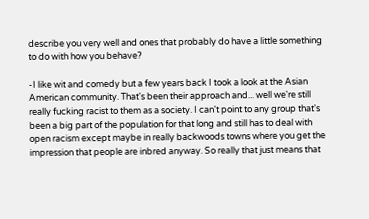describe you very well and ones that probably do have a little something to do with how you behave?

-I like wit and comedy but a few years back I took a look at the Asian American community. That's been their approach and... well we're still really fucking racist to them as a society. I can't point to any group that's been a big part of the population for that long and still has to deal with open racism except maybe in really backwoods towns where you get the impression that people are inbred anyway. So really that just means that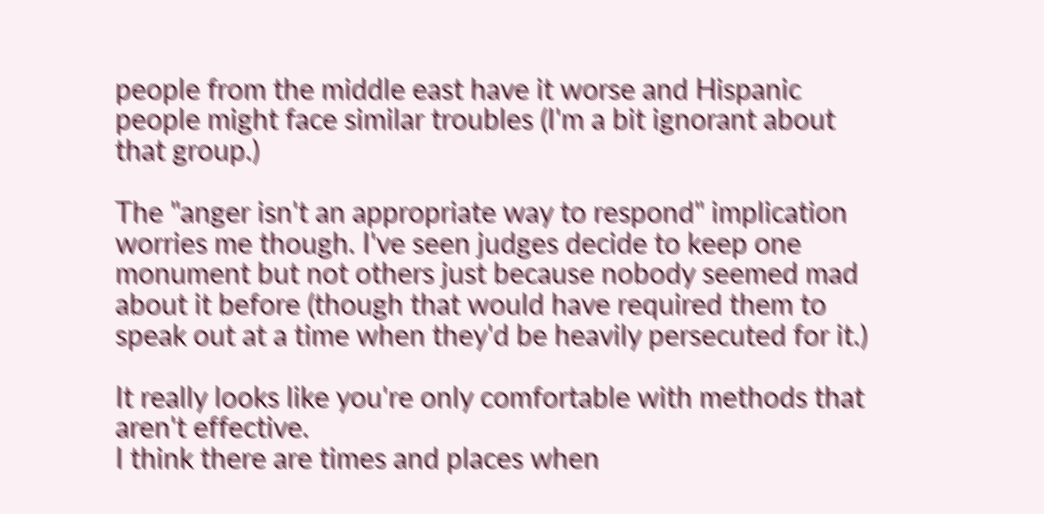people from the middle east have it worse and Hispanic people might face similar troubles (I'm a bit ignorant about that group.)

The "anger isn't an appropriate way to respond" implication worries me though. I've seen judges decide to keep one monument but not others just because nobody seemed mad about it before (though that would have required them to speak out at a time when they'd be heavily persecuted for it.)

It really looks like you're only comfortable with methods that aren't effective.
I think there are times and places when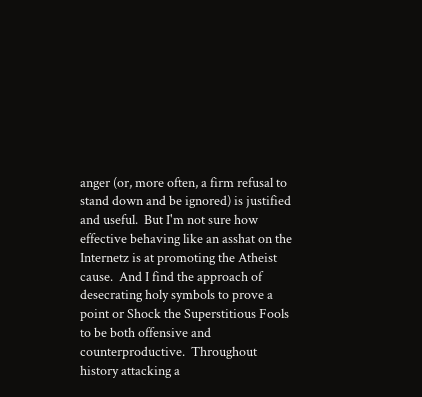anger (or, more often, a firm refusal to stand down and be ignored) is justified and useful.  But I'm not sure how effective behaving like an asshat on the Internetz is at promoting the Atheist cause.  And I find the approach of desecrating holy symbols to prove a point or Shock the Superstitious Fools to be both offensive and counterproductive.  Throughout history attacking a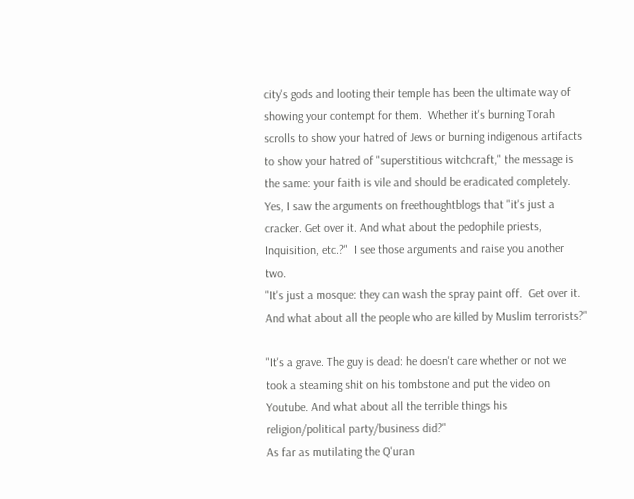city's gods and looting their temple has been the ultimate way of showing your contempt for them.  Whether it's burning Torah scrolls to show your hatred of Jews or burning indigenous artifacts to show your hatred of "superstitious witchcraft," the message is the same: your faith is vile and should be eradicated completely.  Yes, I saw the arguments on freethoughtblogs that "it's just a cracker. Get over it. And what about the pedophile priests, Inquisition, etc.?"  I see those arguments and raise you another two.
"It's just a mosque: they can wash the spray paint off.  Get over it.  And what about all the people who are killed by Muslim terrorists?"

"It's a grave. The guy is dead: he doesn't care whether or not we took a steaming shit on his tombstone and put the video on Youtube. And what about all the terrible things his religion/political party/business did?"
As far as mutilating the Q'uran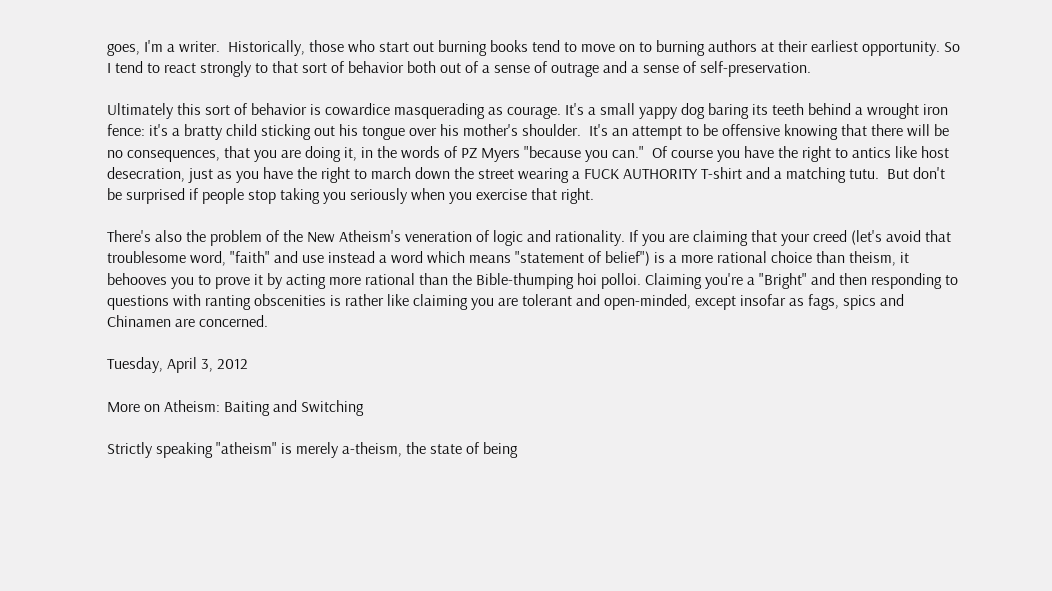goes, I'm a writer.  Historically, those who start out burning books tend to move on to burning authors at their earliest opportunity. So I tend to react strongly to that sort of behavior both out of a sense of outrage and a sense of self-preservation.

Ultimately this sort of behavior is cowardice masquerading as courage. It's a small yappy dog baring its teeth behind a wrought iron fence: it's a bratty child sticking out his tongue over his mother's shoulder.  It's an attempt to be offensive knowing that there will be no consequences, that you are doing it, in the words of PZ Myers "because you can."  Of course you have the right to antics like host desecration, just as you have the right to march down the street wearing a FUCK AUTHORITY T-shirt and a matching tutu.  But don't be surprised if people stop taking you seriously when you exercise that right.

There's also the problem of the New Atheism's veneration of logic and rationality. If you are claiming that your creed (let's avoid that troublesome word, "faith" and use instead a word which means "statement of belief") is a more rational choice than theism, it behooves you to prove it by acting more rational than the Bible-thumping hoi polloi. Claiming you're a "Bright" and then responding to questions with ranting obscenities is rather like claiming you are tolerant and open-minded, except insofar as fags, spics and Chinamen are concerned.

Tuesday, April 3, 2012

More on Atheism: Baiting and Switching

Strictly speaking "atheism" is merely a-theism, the state of being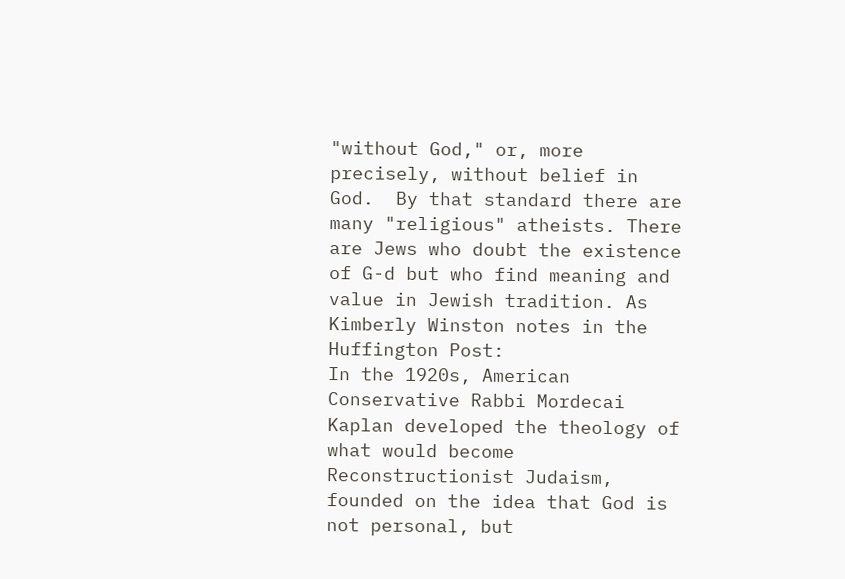"without God," or, more precisely, without belief in God.  By that standard there are many "religious" atheists. There are Jews who doubt the existence of G-d but who find meaning and value in Jewish tradition. As Kimberly Winston notes in the Huffington Post:
In the 1920s, American Conservative Rabbi Mordecai Kaplan developed the theology of what would become Reconstructionist Judaism, founded on the idea that God is not personal, but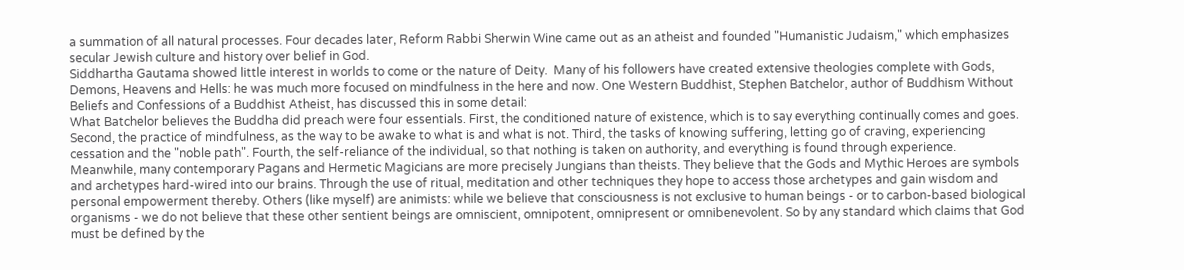a summation of all natural processes. Four decades later, Reform Rabbi Sherwin Wine came out as an atheist and founded "Humanistic Judaism," which emphasizes secular Jewish culture and history over belief in God.
Siddhartha Gautama showed little interest in worlds to come or the nature of Deity.  Many of his followers have created extensive theologies complete with Gods, Demons, Heavens and Hells: he was much more focused on mindfulness in the here and now. One Western Buddhist, Stephen Batchelor, author of Buddhism Without Beliefs and Confessions of a Buddhist Atheist, has discussed this in some detail:
What Batchelor believes the Buddha did preach were four essentials. First, the conditioned nature of existence, which is to say everything continually comes and goes. Second, the practice of mindfulness, as the way to be awake to what is and what is not. Third, the tasks of knowing suffering, letting go of craving, experiencing cessation and the "noble path". Fourth, the self-reliance of the individual, so that nothing is taken on authority, and everything is found through experience.
Meanwhile, many contemporary Pagans and Hermetic Magicians are more precisely Jungians than theists. They believe that the Gods and Mythic Heroes are symbols and archetypes hard-wired into our brains. Through the use of ritual, meditation and other techniques they hope to access those archetypes and gain wisdom and personal empowerment thereby. Others (like myself) are animists: while we believe that consciousness is not exclusive to human beings - or to carbon-based biological organisms - we do not believe that these other sentient beings are omniscient, omnipotent, omnipresent or omnibenevolent. So by any standard which claims that God must be defined by the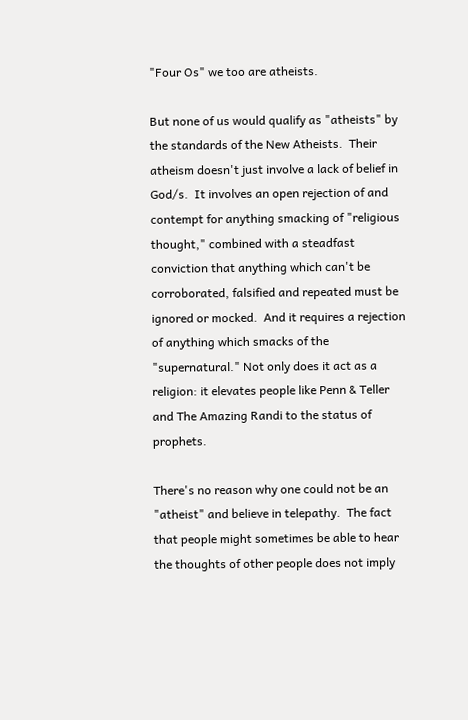"Four Os" we too are atheists.

But none of us would qualify as "atheists" by the standards of the New Atheists.  Their atheism doesn't just involve a lack of belief in God/s.  It involves an open rejection of and contempt for anything smacking of "religious thought," combined with a steadfast conviction that anything which can't be corroborated, falsified and repeated must be ignored or mocked.  And it requires a rejection of anything which smacks of the "supernatural." Not only does it act as a religion: it elevates people like Penn & Teller and The Amazing Randi to the status of prophets.

There's no reason why one could not be an "atheist" and believe in telepathy.  The fact that people might sometimes be able to hear the thoughts of other people does not imply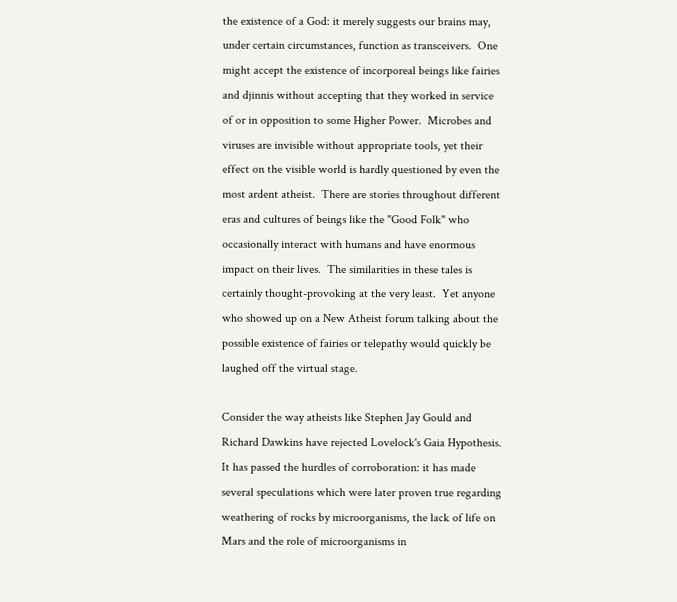the existence of a God: it merely suggests our brains may, under certain circumstances, function as transceivers.  One might accept the existence of incorporeal beings like fairies and djinnis without accepting that they worked in service of or in opposition to some Higher Power.  Microbes and viruses are invisible without appropriate tools, yet their effect on the visible world is hardly questioned by even the most ardent atheist.  There are stories throughout different eras and cultures of beings like the "Good Folk" who occasionally interact with humans and have enormous impact on their lives.  The similarities in these tales is certainly thought-provoking at the very least.  Yet anyone who showed up on a New Atheist forum talking about the possible existence of fairies or telepathy would quickly be laughed off the virtual stage.

Consider the way atheists like Stephen Jay Gould and Richard Dawkins have rejected Lovelock's Gaia Hypothesis.  It has passed the hurdles of corroboration: it has made several speculations which were later proven true regarding weathering of rocks by microorganisms, the lack of life on Mars and the role of microorganisms in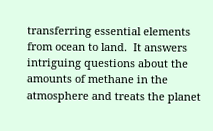transferring essential elements from ocean to land.  It answers intriguing questions about the amounts of methane in the atmosphere and treats the planet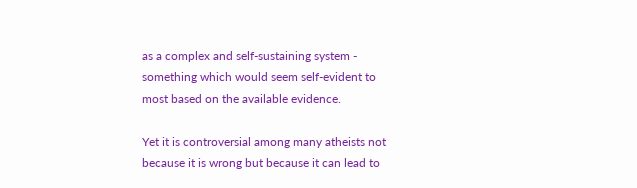as a complex and self-sustaining system - something which would seem self-evident to most based on the available evidence.

Yet it is controversial among many atheists not because it is wrong but because it can lead to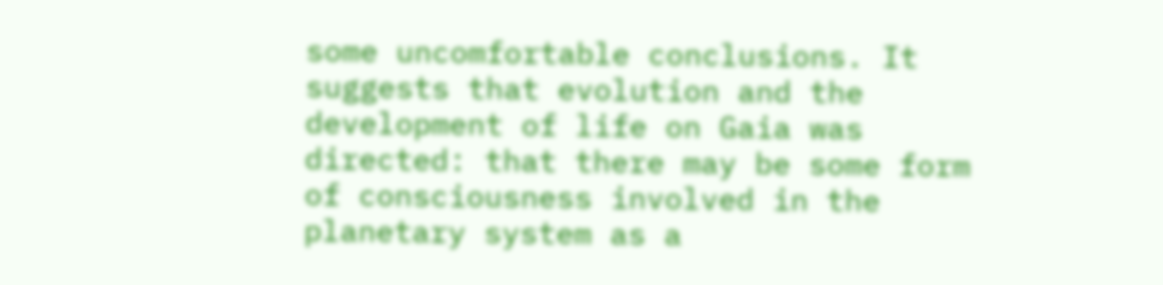some uncomfortable conclusions. It suggests that evolution and the development of life on Gaia was directed: that there may be some form of consciousness involved in the planetary system as a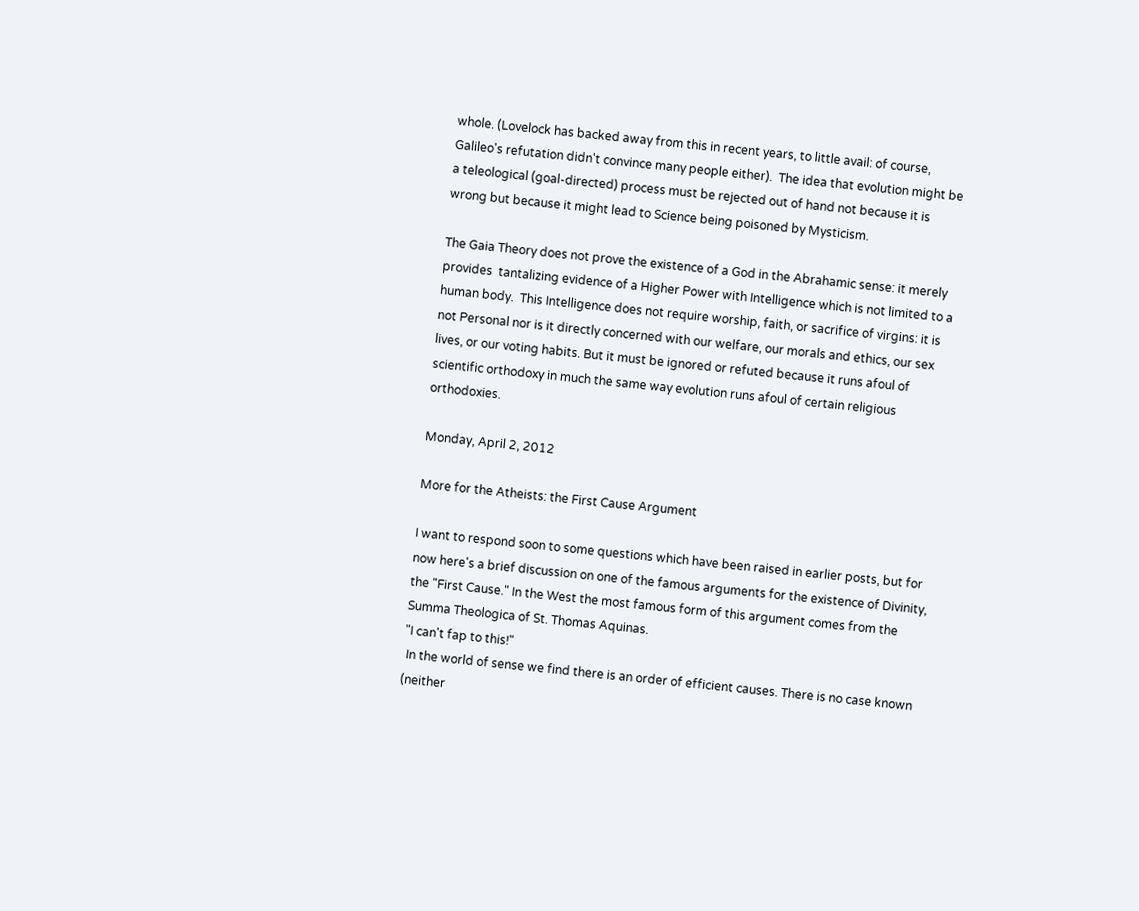whole. (Lovelock has backed away from this in recent years, to little avail: of course, Galileo's refutation didn't convince many people either).  The idea that evolution might be a teleological (goal-directed) process must be rejected out of hand not because it is wrong but because it might lead to Science being poisoned by Mysticism.

The Gaia Theory does not prove the existence of a God in the Abrahamic sense: it merely provides  tantalizing evidence of a Higher Power with Intelligence which is not limited to a human body.  This Intelligence does not require worship, faith, or sacrifice of virgins: it is not Personal nor is it directly concerned with our welfare, our morals and ethics, our sex lives, or our voting habits. But it must be ignored or refuted because it runs afoul of scientific orthodoxy in much the same way evolution runs afoul of certain religious orthodoxies.

Monday, April 2, 2012

More for the Atheists: the First Cause Argument

I want to respond soon to some questions which have been raised in earlier posts, but for now here's a brief discussion on one of the famous arguments for the existence of Divinity, the "First Cause." In the West the most famous form of this argument comes from the Summa Theologica of St. Thomas Aquinas.
"I can't fap to this!"
 In the world of sense we find there is an order of efficient causes. There is no case known (neither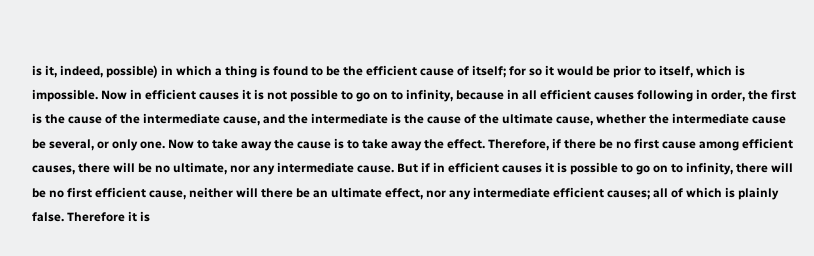is it, indeed, possible) in which a thing is found to be the efficient cause of itself; for so it would be prior to itself, which is impossible. Now in efficient causes it is not possible to go on to infinity, because in all efficient causes following in order, the first is the cause of the intermediate cause, and the intermediate is the cause of the ultimate cause, whether the intermediate cause be several, or only one. Now to take away the cause is to take away the effect. Therefore, if there be no first cause among efficient causes, there will be no ultimate, nor any intermediate cause. But if in efficient causes it is possible to go on to infinity, there will be no first efficient cause, neither will there be an ultimate effect, nor any intermediate efficient causes; all of which is plainly false. Therefore it is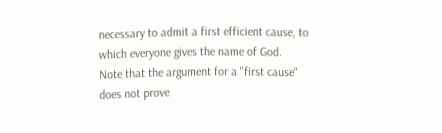necessary to admit a first efficient cause, to which everyone gives the name of God.
Note that the argument for a "first cause" does not prove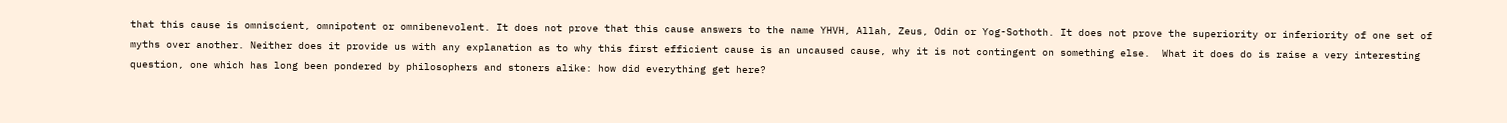that this cause is omniscient, omnipotent or omnibenevolent. It does not prove that this cause answers to the name YHVH, Allah, Zeus, Odin or Yog-Sothoth. It does not prove the superiority or inferiority of one set of myths over another. Neither does it provide us with any explanation as to why this first efficient cause is an uncaused cause, why it is not contingent on something else.  What it does do is raise a very interesting question, one which has long been pondered by philosophers and stoners alike: how did everything get here?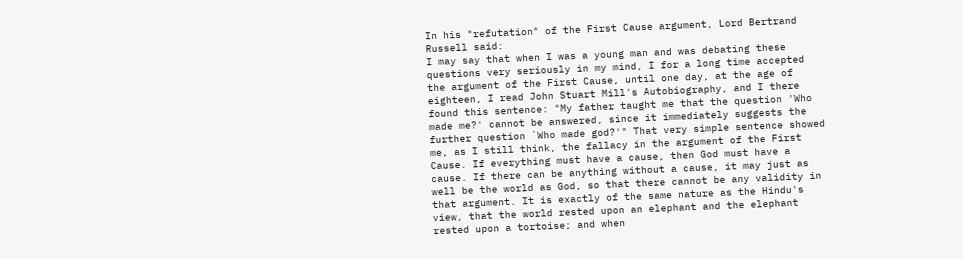In his "refutation" of the First Cause argument, Lord Bertrand Russell said:
I may say that when I was a young man and was debating these questions very seriously in my mind, I for a long time accepted the argument of the First Cause, until one day, at the age of eighteen, I read John Stuart Mill's Autobiography, and I there found this sentence: "My father taught me that the question 'Who made me?' cannot be answered, since it immediately suggests the further question `Who made god?'" That very simple sentence showed me, as I still think, the fallacy in the argument of the First Cause. If everything must have a cause, then God must have a cause. If there can be anything without a cause, it may just as well be the world as God, so that there cannot be any validity in that argument. It is exactly of the same nature as the Hindu's view, that the world rested upon an elephant and the elephant rested upon a tortoise; and when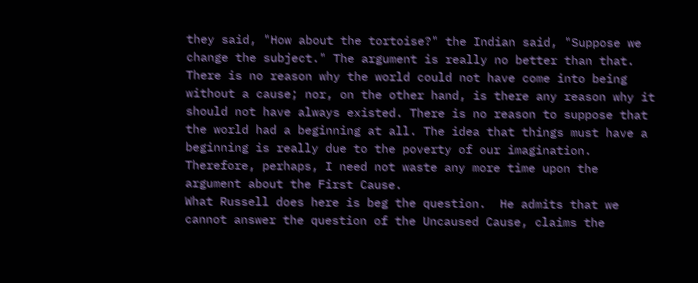they said, "How about the tortoise?" the Indian said, "Suppose we change the subject." The argument is really no better than that. There is no reason why the world could not have come into being without a cause; nor, on the other hand, is there any reason why it should not have always existed. There is no reason to suppose that the world had a beginning at all. The idea that things must have a beginning is really due to the poverty of our imagination. Therefore, perhaps, I need not waste any more time upon the argument about the First Cause.
What Russell does here is beg the question.  He admits that we cannot answer the question of the Uncaused Cause, claims the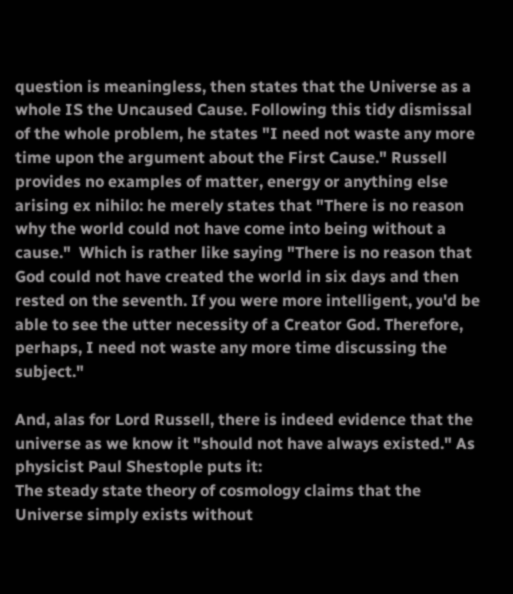question is meaningless, then states that the Universe as a whole IS the Uncaused Cause. Following this tidy dismissal of the whole problem, he states "I need not waste any more time upon the argument about the First Cause." Russell provides no examples of matter, energy or anything else arising ex nihilo: he merely states that "There is no reason why the world could not have come into being without a cause."  Which is rather like saying "There is no reason that God could not have created the world in six days and then rested on the seventh. If you were more intelligent, you'd be able to see the utter necessity of a Creator God. Therefore, perhaps, I need not waste any more time discussing the subject."

And, alas for Lord Russell, there is indeed evidence that the universe as we know it "should not have always existed." As physicist Paul Shestople puts it:
The steady state theory of cosmology claims that the Universe simply exists without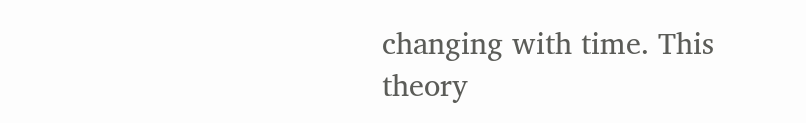changing with time. This theory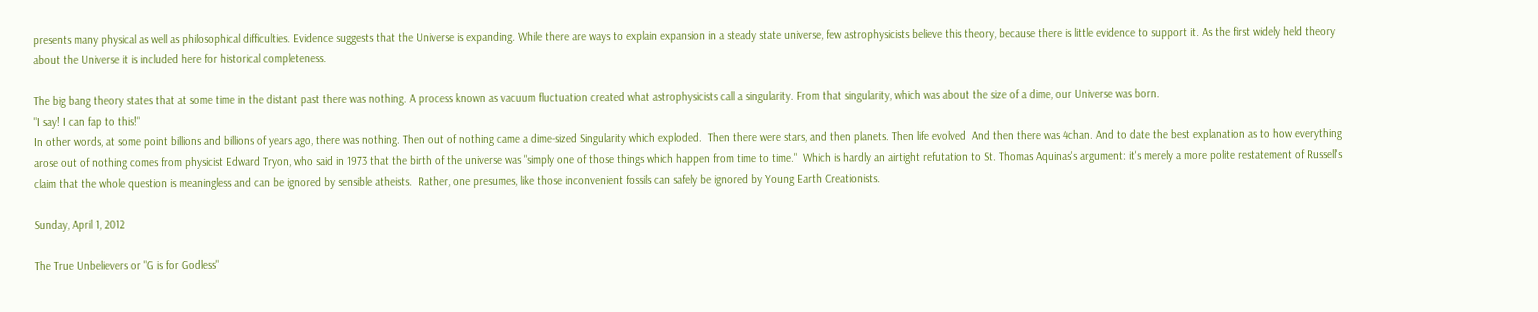presents many physical as well as philosophical difficulties. Evidence suggests that the Universe is expanding. While there are ways to explain expansion in a steady state universe, few astrophysicists believe this theory, because there is little evidence to support it. As the first widely held theory about the Universe it is included here for historical completeness.

The big bang theory states that at some time in the distant past there was nothing. A process known as vacuum fluctuation created what astrophysicists call a singularity. From that singularity, which was about the size of a dime, our Universe was born.
"I say! I can fap to this!"
In other words, at some point billions and billions of years ago, there was nothing. Then out of nothing came a dime-sized Singularity which exploded.  Then there were stars, and then planets. Then life evolved  And then there was 4chan. And to date the best explanation as to how everything arose out of nothing comes from physicist Edward Tryon, who said in 1973 that the birth of the universe was "simply one of those things which happen from time to time."  Which is hardly an airtight refutation to St. Thomas Aquinas's argument: it's merely a more polite restatement of Russell's claim that the whole question is meaningless and can be ignored by sensible atheists.  Rather, one presumes, like those inconvenient fossils can safely be ignored by Young Earth Creationists.

Sunday, April 1, 2012

The True Unbelievers or "G is for Godless"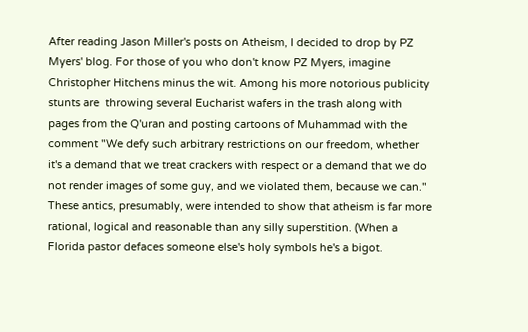After reading Jason Miller's posts on Atheism, I decided to drop by PZ Myers' blog. For those of you who don't know PZ Myers, imagine Christopher Hitchens minus the wit. Among his more notorious publicity stunts are  throwing several Eucharist wafers in the trash along with pages from the Q'uran and posting cartoons of Muhammad with the comment "We defy such arbitrary restrictions on our freedom, whether it's a demand that we treat crackers with respect or a demand that we do not render images of some guy, and we violated them, because we can." These antics, presumably, were intended to show that atheism is far more rational, logical and reasonable than any silly superstition. (When a Florida pastor defaces someone else's holy symbols he's a bigot.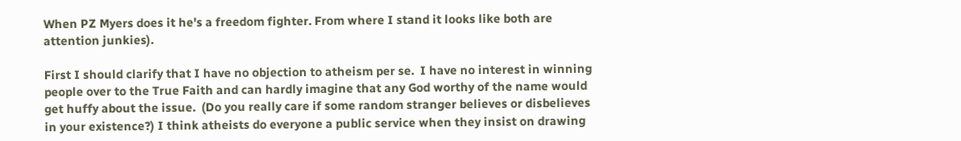When PZ Myers does it he's a freedom fighter. From where I stand it looks like both are attention junkies).

First I should clarify that I have no objection to atheism per se.  I have no interest in winning people over to the True Faith and can hardly imagine that any God worthy of the name would get huffy about the issue.  (Do you really care if some random stranger believes or disbelieves in your existence?) I think atheists do everyone a public service when they insist on drawing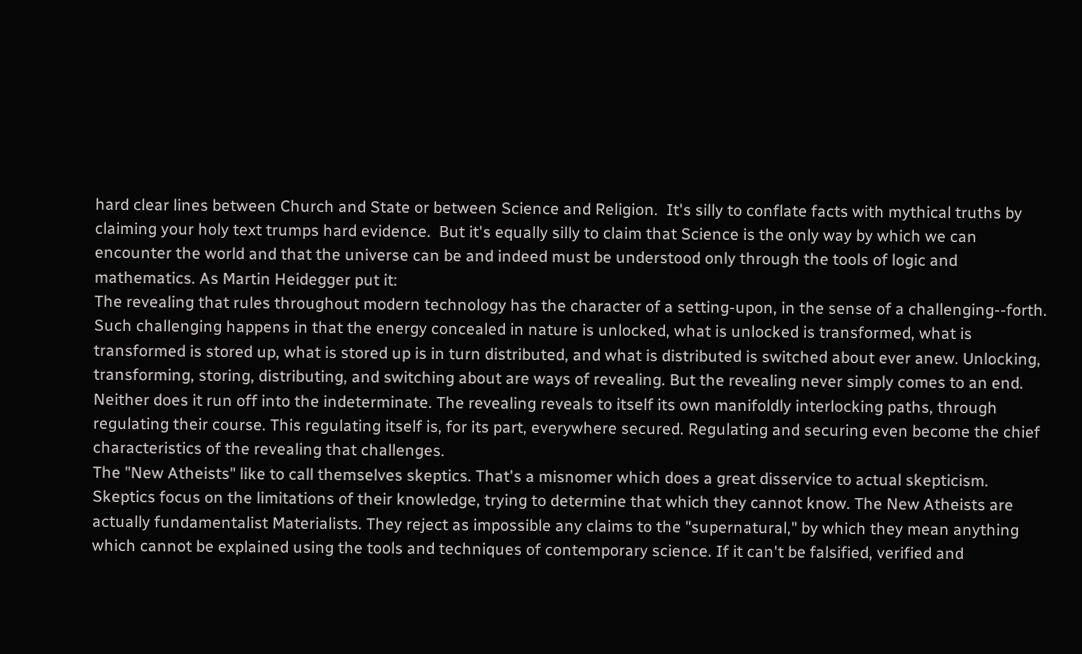hard clear lines between Church and State or between Science and Religion.  It's silly to conflate facts with mythical truths by claiming your holy text trumps hard evidence.  But it's equally silly to claim that Science is the only way by which we can encounter the world and that the universe can be and indeed must be understood only through the tools of logic and mathematics. As Martin Heidegger put it:
The revealing that rules throughout modern technology has the character of a setting-upon, in the sense of a challenging--forth. Such challenging happens in that the energy concealed in nature is unlocked, what is unlocked is transformed, what is transformed is stored up, what is stored up is in turn distributed, and what is distributed is switched about ever anew. Unlocking, transforming, storing, distributing, and switching about are ways of revealing. But the revealing never simply comes to an end. Neither does it run off into the indeterminate. The revealing reveals to itself its own manifoldly interlocking paths, through regulating their course. This regulating itself is, for its part, everywhere secured. Regulating and securing even become the chief characteristics of the revealing that challenges.
The "New Atheists" like to call themselves skeptics. That's a misnomer which does a great disservice to actual skepticism. Skeptics focus on the limitations of their knowledge, trying to determine that which they cannot know. The New Atheists are actually fundamentalist Materialists. They reject as impossible any claims to the "supernatural," by which they mean anything which cannot be explained using the tools and techniques of contemporary science. If it can't be falsified, verified and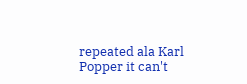repeated ala Karl Popper it can't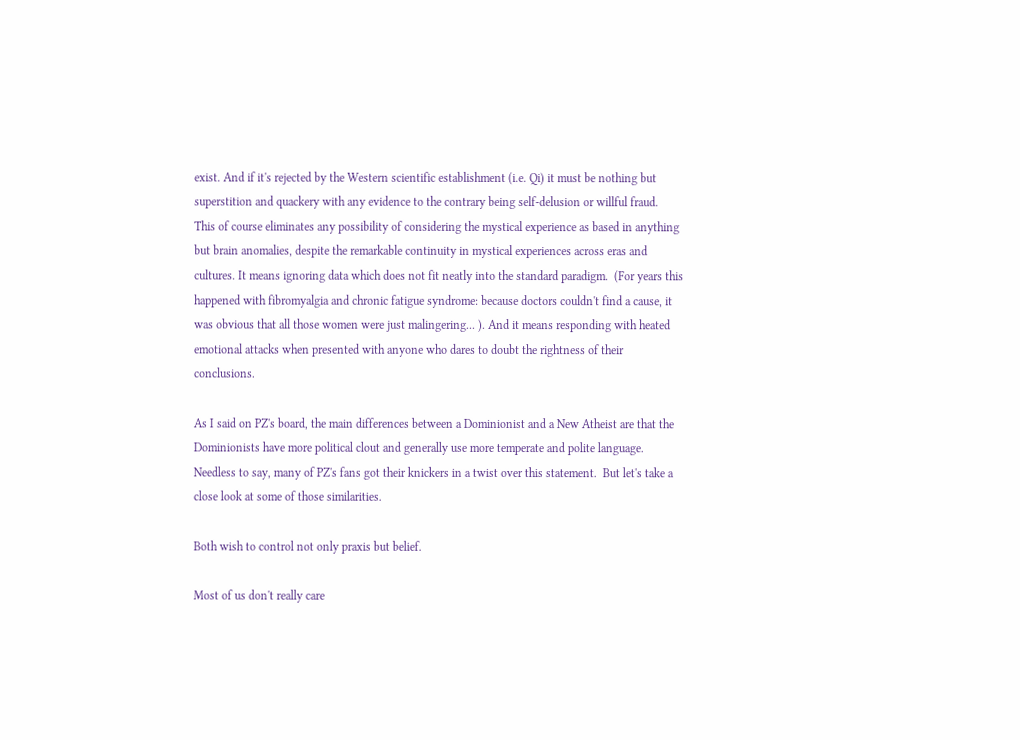exist. And if it's rejected by the Western scientific establishment (i.e. Qi) it must be nothing but superstition and quackery with any evidence to the contrary being self-delusion or willful fraud.
This of course eliminates any possibility of considering the mystical experience as based in anything but brain anomalies, despite the remarkable continuity in mystical experiences across eras and cultures. It means ignoring data which does not fit neatly into the standard paradigm.  (For years this happened with fibromyalgia and chronic fatigue syndrome: because doctors couldn't find a cause, it was obvious that all those women were just malingering... ). And it means responding with heated emotional attacks when presented with anyone who dares to doubt the rightness of their conclusions.

As I said on PZ's board, the main differences between a Dominionist and a New Atheist are that the Dominionists have more political clout and generally use more temperate and polite language. Needless to say, many of PZ's fans got their knickers in a twist over this statement.  But let's take a close look at some of those similarities.

Both wish to control not only praxis but belief.

Most of us don't really care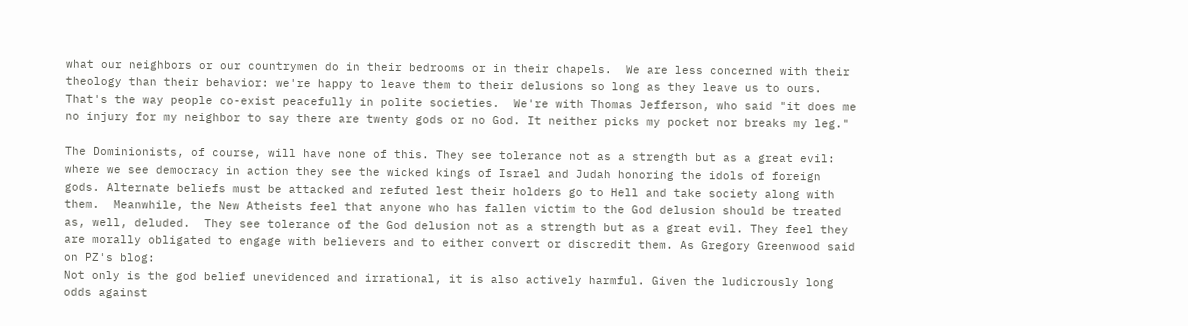what our neighbors or our countrymen do in their bedrooms or in their chapels.  We are less concerned with their theology than their behavior: we're happy to leave them to their delusions so long as they leave us to ours. That's the way people co-exist peacefully in polite societies.  We're with Thomas Jefferson, who said "it does me no injury for my neighbor to say there are twenty gods or no God. It neither picks my pocket nor breaks my leg."

The Dominionists, of course, will have none of this. They see tolerance not as a strength but as a great evil: where we see democracy in action they see the wicked kings of Israel and Judah honoring the idols of foreign gods. Alternate beliefs must be attacked and refuted lest their holders go to Hell and take society along with them.  Meanwhile, the New Atheists feel that anyone who has fallen victim to the God delusion should be treated as, well, deluded.  They see tolerance of the God delusion not as a strength but as a great evil. They feel they are morally obligated to engage with believers and to either convert or discredit them. As Gregory Greenwood said on PZ's blog:
Not only is the god belief unevidenced and irrational, it is also actively harmful. Given the ludicrously long odds against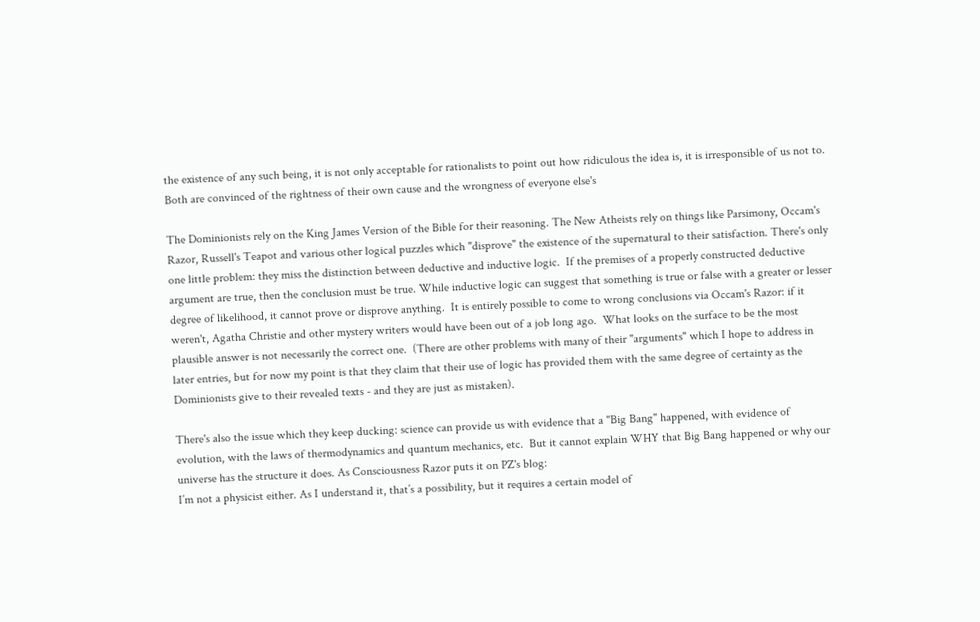the existence of any such being, it is not only acceptable for rationalists to point out how ridiculous the idea is, it is irresponsible of us not to.
Both are convinced of the rightness of their own cause and the wrongness of everyone else's

The Dominionists rely on the King James Version of the Bible for their reasoning. The New Atheists rely on things like Parsimony, Occam's Razor, Russell's Teapot and various other logical puzzles which "disprove" the existence of the supernatural to their satisfaction. There's only one little problem: they miss the distinction between deductive and inductive logic.  If the premises of a properly constructed deductive argument are true, then the conclusion must be true. While inductive logic can suggest that something is true or false with a greater or lesser degree of likelihood, it cannot prove or disprove anything.  It is entirely possible to come to wrong conclusions via Occam's Razor: if it weren't, Agatha Christie and other mystery writers would have been out of a job long ago.  What looks on the surface to be the most plausible answer is not necessarily the correct one.  (There are other problems with many of their "arguments" which I hope to address in later entries, but for now my point is that they claim that their use of logic has provided them with the same degree of certainty as the Dominionists give to their revealed texts - and they are just as mistaken).

There's also the issue which they keep ducking: science can provide us with evidence that a "Big Bang" happened, with evidence of evolution, with the laws of thermodynamics and quantum mechanics, etc.  But it cannot explain WHY that Big Bang happened or why our universe has the structure it does. As Consciousness Razor puts it on PZ's blog:
I’m not a physicist either. As I understand it, that’s a possibility, but it requires a certain model of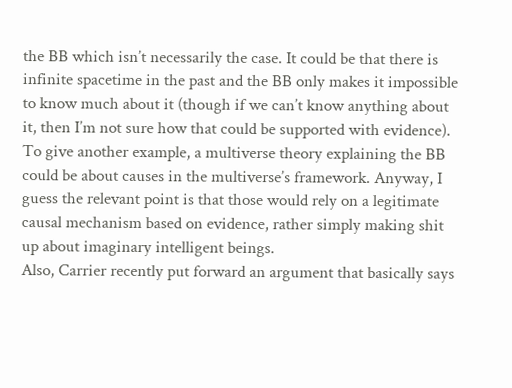the BB which isn’t necessarily the case. It could be that there is infinite spacetime in the past and the BB only makes it impossible to know much about it (though if we can’t know anything about it, then I’m not sure how that could be supported with evidence). To give another example, a multiverse theory explaining the BB could be about causes in the multiverse’s framework. Anyway, I guess the relevant point is that those would rely on a legitimate causal mechanism based on evidence, rather simply making shit up about imaginary intelligent beings.
Also, Carrier recently put forward an argument that basically says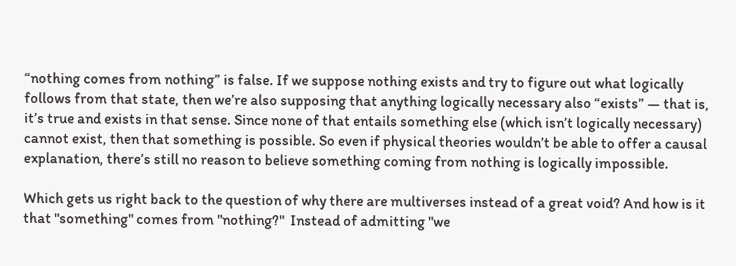“nothing comes from nothing” is false. If we suppose nothing exists and try to figure out what logically follows from that state, then we’re also supposing that anything logically necessary also “exists” — that is, it’s true and exists in that sense. Since none of that entails something else (which isn’t logically necessary) cannot exist, then that something is possible. So even if physical theories wouldn’t be able to offer a causal explanation, there’s still no reason to believe something coming from nothing is logically impossible.

Which gets us right back to the question of why there are multiverses instead of a great void? And how is it that "something" comes from "nothing?"  Instead of admitting "we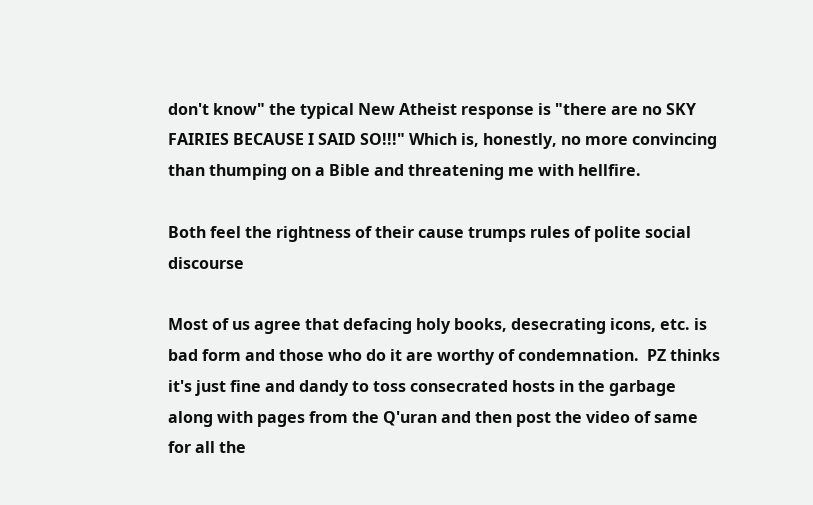don't know" the typical New Atheist response is "there are no SKY FAIRIES BECAUSE I SAID SO!!!" Which is, honestly, no more convincing than thumping on a Bible and threatening me with hellfire.

Both feel the rightness of their cause trumps rules of polite social discourse

Most of us agree that defacing holy books, desecrating icons, etc. is bad form and those who do it are worthy of condemnation.  PZ thinks it's just fine and dandy to toss consecrated hosts in the garbage along with pages from the Q'uran and then post the video of same for all the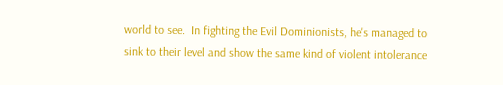world to see.  In fighting the Evil Dominionists, he's managed to sink to their level and show the same kind of violent intolerance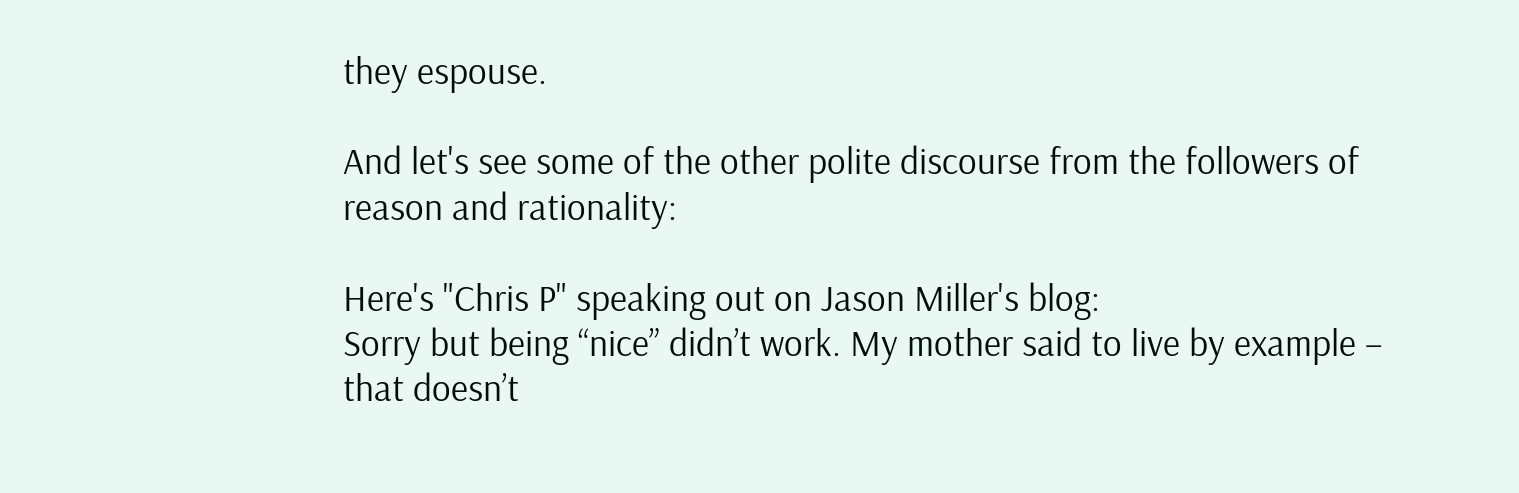they espouse.

And let's see some of the other polite discourse from the followers of reason and rationality:

Here's "Chris P" speaking out on Jason Miller's blog:
Sorry but being “nice” didn’t work. My mother said to live by example – that doesn’t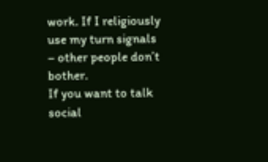work. If I religiously use my turn signals – other people don’t bother.
If you want to talk social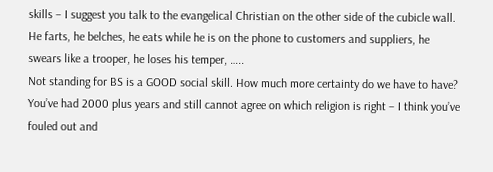skills – I suggest you talk to the evangelical Christian on the other side of the cubicle wall. He farts, he belches, he eats while he is on the phone to customers and suppliers, he swears like a trooper, he loses his temper, …..
Not standing for BS is a GOOD social skill. How much more certainty do we have to have? You’ve had 2000 plus years and still cannot agree on which religion is right – I think you’ve fouled out and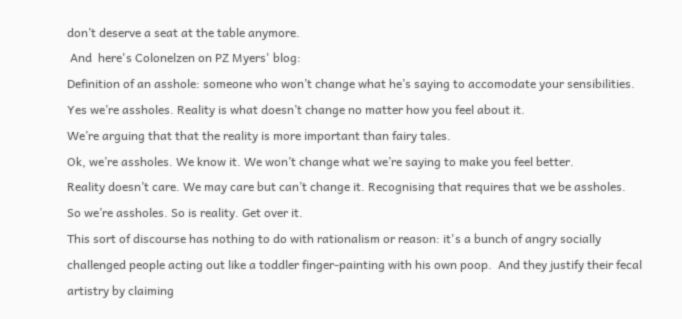don’t deserve a seat at the table anymore.
 And  here's Colonelzen on PZ Myers' blog:
Definition of an asshole: someone who won’t change what he’s saying to accomodate your sensibilities.
Yes we’re assholes. Reality is what doesn’t change no matter how you feel about it.
We’re arguing that that the reality is more important than fairy tales.
Ok, we’re assholes. We know it. We won’t change what we’re saying to make you feel better.
Reality doesn’t care. We may care but can’t change it. Recognising that requires that we be assholes.
So we’re assholes. So is reality. Get over it.
This sort of discourse has nothing to do with rationalism or reason: it's a bunch of angry socially challenged people acting out like a toddler finger-painting with his own poop.  And they justify their fecal artistry by claiming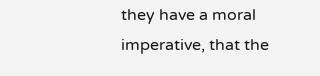they have a moral imperative, that the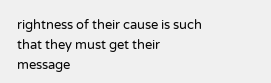rightness of their cause is such that they must get their message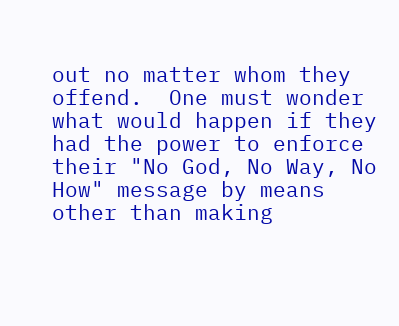out no matter whom they offend.  One must wonder what would happen if they had the power to enforce their "No God, No Way, No How" message by means other than making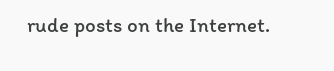rude posts on the Internet.